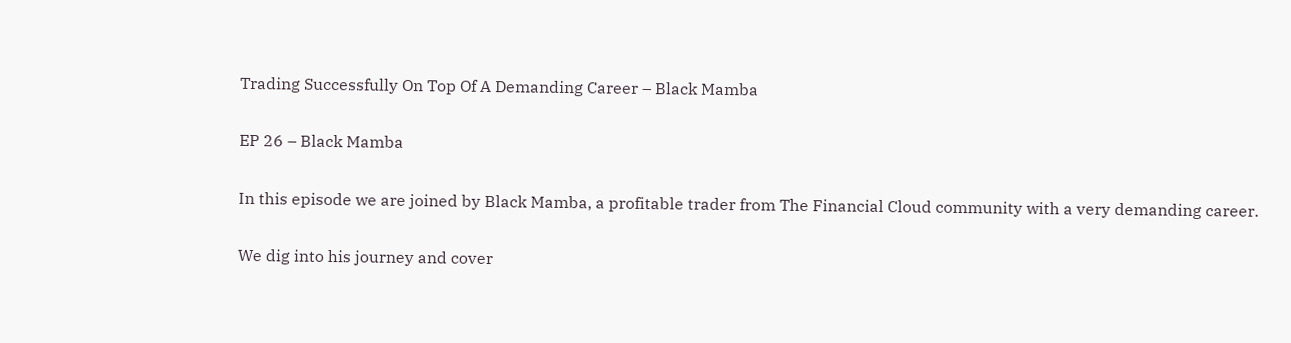Trading Successfully On Top Of A Demanding Career – Black Mamba

EP 26 – Black Mamba

In this episode we are joined by Black Mamba, a profitable trader from The Financial Cloud community with a very demanding career.

We dig into his journey and cover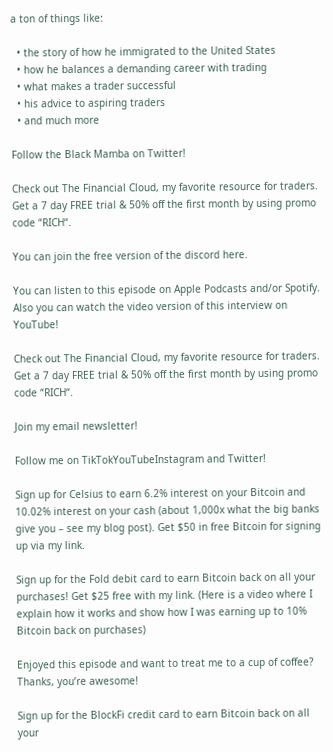a ton of things like:

  • the story of how he immigrated to the United States
  • how he balances a demanding career with trading
  • what makes a trader successful
  • his advice to aspiring traders
  • and much more

Follow the Black Mamba on Twitter!

Check out The Financial Cloud, my favorite resource for traders. Get a 7 day FREE trial & 50% off the first month by using promo code “RICH“.

You can join the free version of the discord here.

You can listen to this episode on Apple Podcasts and/or Spotify. Also you can watch the video version of this interview on YouTube!

Check out The Financial Cloud, my favorite resource for traders. Get a 7 day FREE trial & 50% off the first month by using promo code “RICH“.

Join my email newsletter!

Follow me on TikTokYouTubeInstagram and Twitter!

Sign up for Celsius to earn 6.2% interest on your Bitcoin and 10.02% interest on your cash (about 1,000x what the big banks give you – see my blog post). Get $50 in free Bitcoin for signing up via my link.

Sign up for the Fold debit card to earn Bitcoin back on all your purchases! Get $25 free with my link. (Here is a video where I explain how it works and show how I was earning up to 10% Bitcoin back on purchases)

Enjoyed this episode and want to treat me to a cup of coffee? Thanks, you’re awesome!

Sign up for the BlockFi credit card to earn Bitcoin back on all your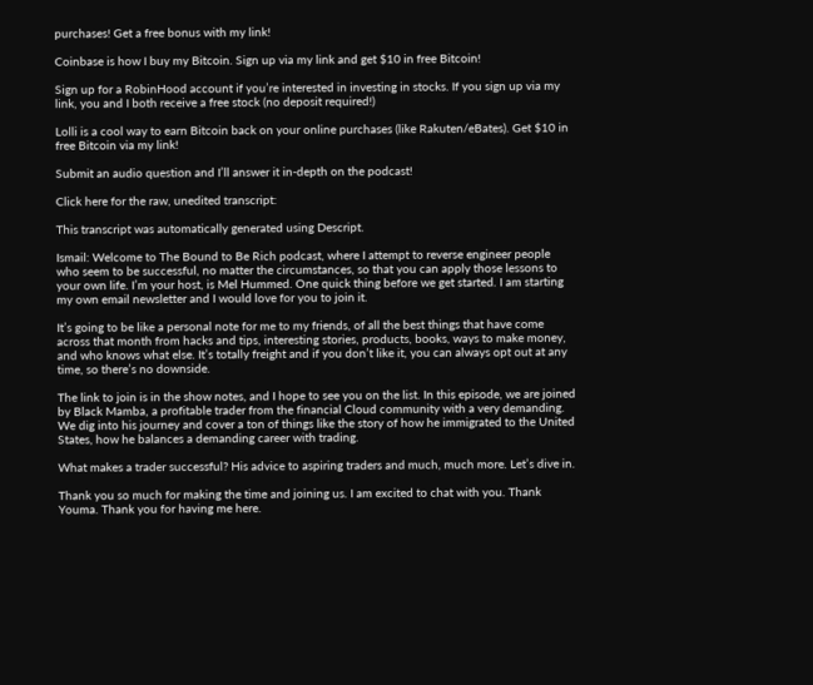purchases! Get a free bonus with my link!

Coinbase is how I buy my Bitcoin. Sign up via my link and get $10 in free Bitcoin!

Sign up for a RobinHood account if you’re interested in investing in stocks. If you sign up via my link, you and I both receive a free stock (no deposit required!)

Lolli is a cool way to earn Bitcoin back on your online purchases (like Rakuten/eBates). Get $10 in free Bitcoin via my link!

Submit an audio question and I’ll answer it in-depth on the podcast!

Click here for the raw, unedited transcript:

This transcript was automatically generated using Descript.

Ismail: Welcome to The Bound to Be Rich podcast, where I attempt to reverse engineer people who seem to be successful, no matter the circumstances, so that you can apply those lessons to your own life. I’m your host, is Mel Hummed. One quick thing before we get started. I am starting my own email newsletter and I would love for you to join it.

It’s going to be like a personal note for me to my friends, of all the best things that have come across that month from hacks and tips, interesting stories, products, books, ways to make money, and who knows what else. It’s totally freight and if you don’t like it, you can always opt out at any time, so there’s no downside.

The link to join is in the show notes, and I hope to see you on the list. In this episode, we are joined by Black Mamba, a profitable trader from the financial Cloud community with a very demanding. We dig into his journey and cover a ton of things like the story of how he immigrated to the United States, how he balances a demanding career with trading.

What makes a trader successful? His advice to aspiring traders and much, much more. Let’s dive in.

Thank you so much for making the time and joining us. I am excited to chat with you. Thank Youma. Thank you for having me here.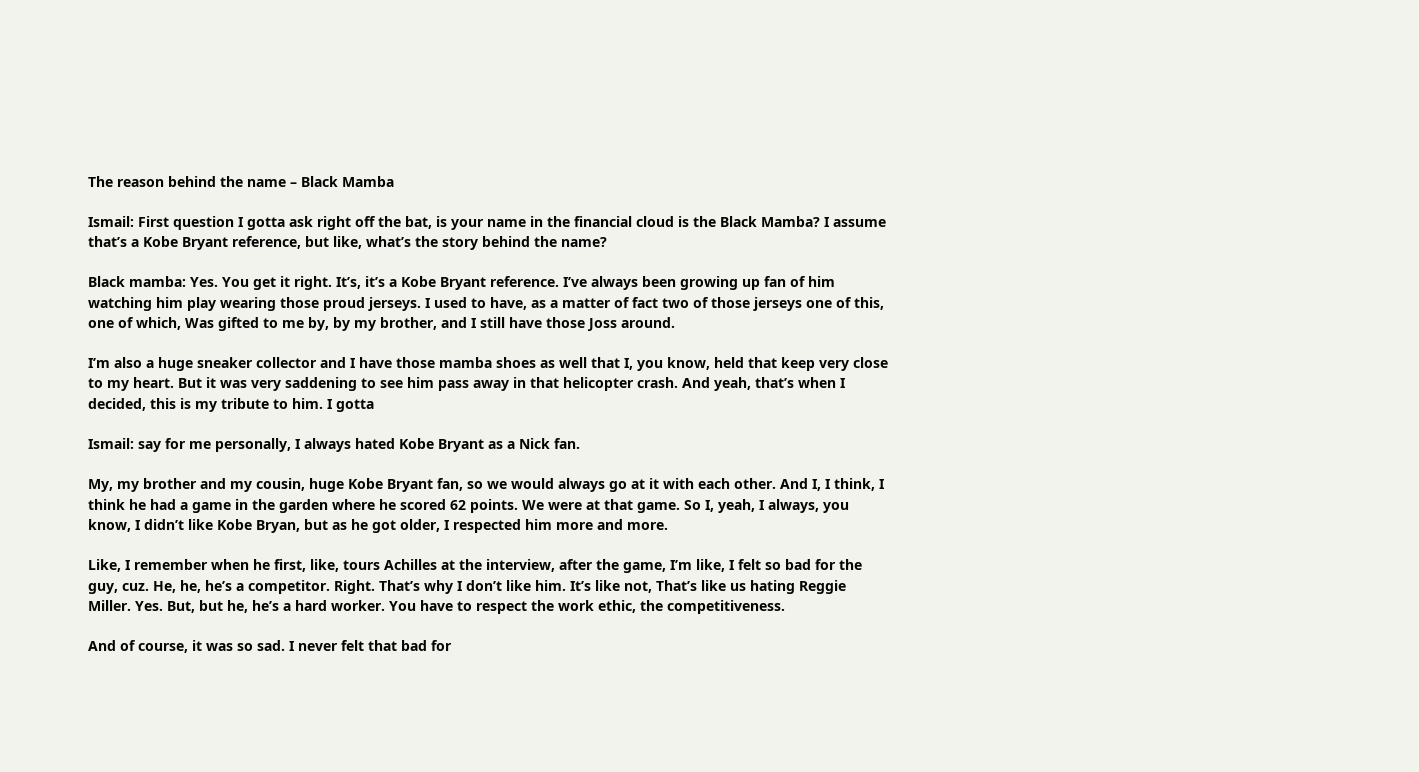The reason behind the name – Black Mamba

Ismail: First question I gotta ask right off the bat, is your name in the financial cloud is the Black Mamba? I assume that’s a Kobe Bryant reference, but like, what’s the story behind the name?

Black mamba: Yes. You get it right. It’s, it’s a Kobe Bryant reference. I’ve always been growing up fan of him watching him play wearing those proud jerseys. I used to have, as a matter of fact two of those jerseys one of this, one of which, Was gifted to me by, by my brother, and I still have those Joss around.

I’m also a huge sneaker collector and I have those mamba shoes as well that I, you know, held that keep very close to my heart. But it was very saddening to see him pass away in that helicopter crash. And yeah, that’s when I decided, this is my tribute to him. I gotta

Ismail: say for me personally, I always hated Kobe Bryant as a Nick fan.

My, my brother and my cousin, huge Kobe Bryant fan, so we would always go at it with each other. And I, I think, I think he had a game in the garden where he scored 62 points. We were at that game. So I, yeah, I always, you know, I didn’t like Kobe Bryan, but as he got older, I respected him more and more.

Like, I remember when he first, like, tours Achilles at the interview, after the game, I’m like, I felt so bad for the guy, cuz. He, he, he’s a competitor. Right. That’s why I don’t like him. It’s like not, That’s like us hating Reggie Miller. Yes. But, but he, he’s a hard worker. You have to respect the work ethic, the competitiveness.

And of course, it was so sad. I never felt that bad for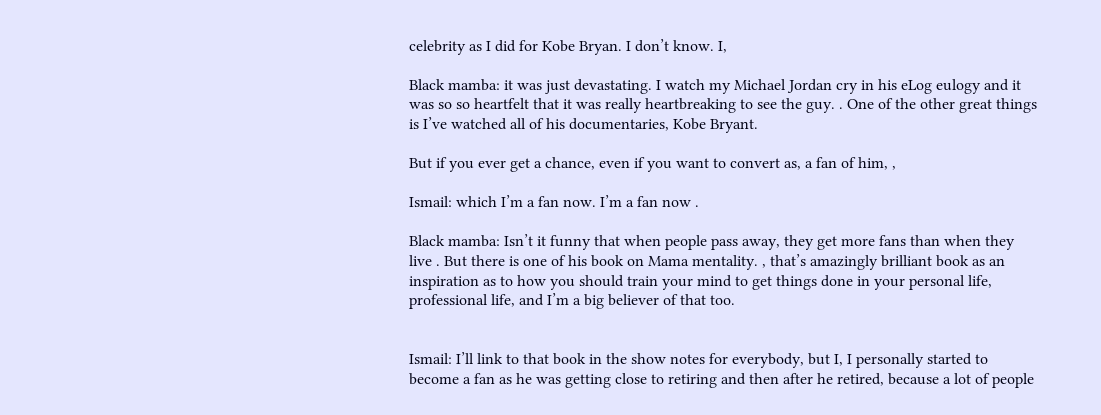celebrity as I did for Kobe Bryan. I don’t know. I,

Black mamba: it was just devastating. I watch my Michael Jordan cry in his eLog eulogy and it was so so heartfelt that it was really heartbreaking to see the guy. . One of the other great things is I’ve watched all of his documentaries, Kobe Bryant.

But if you ever get a chance, even if you want to convert as, a fan of him, ,

Ismail: which I’m a fan now. I’m a fan now .

Black mamba: Isn’t it funny that when people pass away, they get more fans than when they live . But there is one of his book on Mama mentality. , that’s amazingly brilliant book as an inspiration as to how you should train your mind to get things done in your personal life, professional life, and I’m a big believer of that too.


Ismail: I’ll link to that book in the show notes for everybody, but I, I personally started to become a fan as he was getting close to retiring and then after he retired, because a lot of people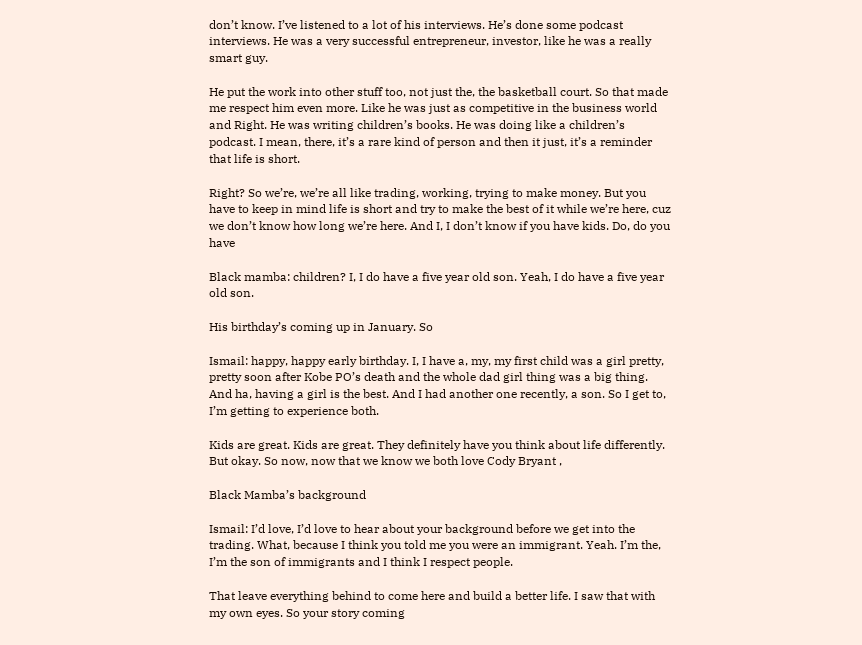don’t know. I’ve listened to a lot of his interviews. He’s done some podcast interviews. He was a very successful entrepreneur, investor, like he was a really smart guy.

He put the work into other stuff too, not just the, the basketball court. So that made me respect him even more. Like he was just as competitive in the business world and Right. He was writing children’s books. He was doing like a children’s podcast. I mean, there, it’s a rare kind of person and then it just, it’s a reminder that life is short.

Right? So we’re, we’re all like trading, working, trying to make money. But you have to keep in mind life is short and try to make the best of it while we’re here, cuz we don’t know how long we’re here. And I, I don’t know if you have kids. Do, do you have

Black mamba: children? I, I do have a five year old son. Yeah, I do have a five year old son.

His birthday’s coming up in January. So

Ismail: happy, happy early birthday. I, I have a, my, my first child was a girl pretty, pretty soon after Kobe PO’s death and the whole dad girl thing was a big thing. And ha, having a girl is the best. And I had another one recently, a son. So I get to, I’m getting to experience both.

Kids are great. Kids are great. They definitely have you think about life differently. But okay. So now, now that we know we both love Cody Bryant ,

Black Mamba’s background

Ismail: I’d love, I’d love to hear about your background before we get into the trading. What, because I think you told me you were an immigrant. Yeah. I’m the, I’m the son of immigrants and I think I respect people.

That leave everything behind to come here and build a better life. I saw that with my own eyes. So your story coming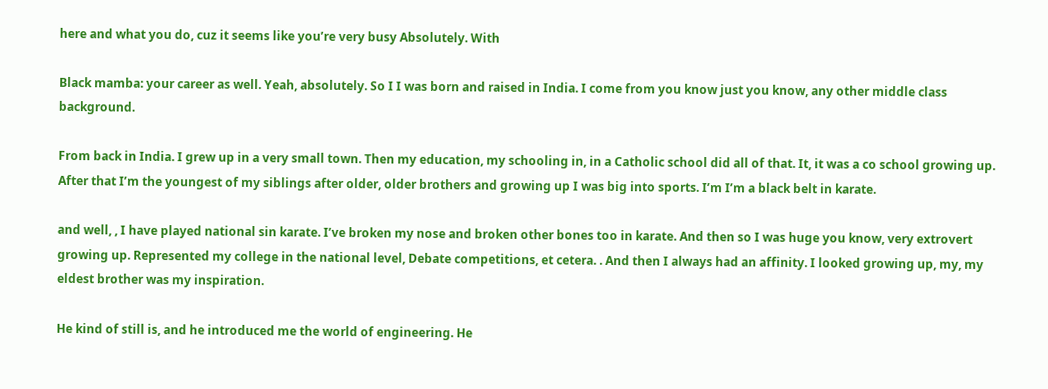here and what you do, cuz it seems like you’re very busy Absolutely. With

Black mamba: your career as well. Yeah, absolutely. So I I was born and raised in India. I come from you know just you know, any other middle class background.

From back in India. I grew up in a very small town. Then my education, my schooling in, in a Catholic school did all of that. It, it was a co school growing up. After that I’m the youngest of my siblings after older, older brothers and growing up I was big into sports. I’m I’m a black belt in karate.

and well, , I have played national sin karate. I’ve broken my nose and broken other bones too in karate. And then so I was huge you know, very extrovert growing up. Represented my college in the national level, Debate competitions, et cetera. . And then I always had an affinity. I looked growing up, my, my eldest brother was my inspiration.

He kind of still is, and he introduced me the world of engineering. He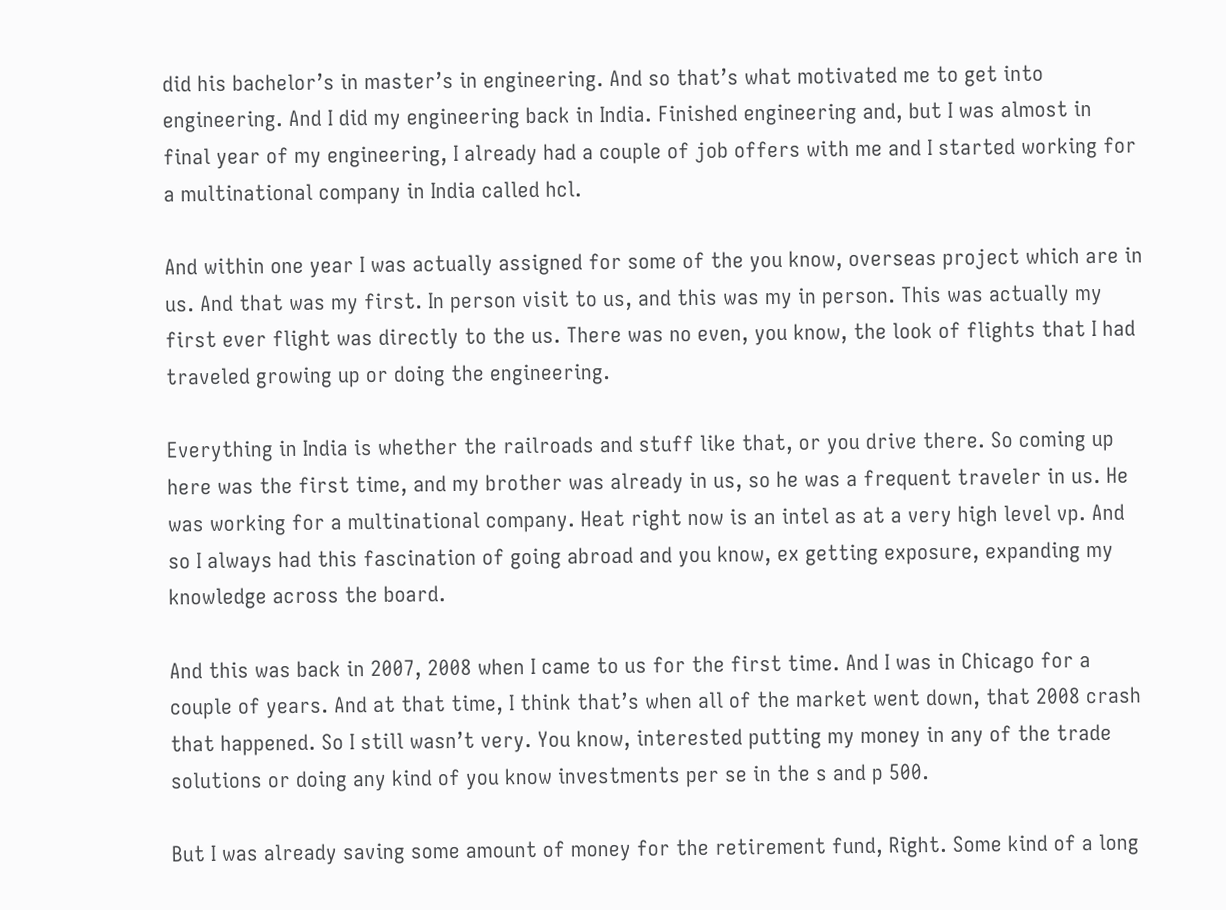did his bachelor’s in master’s in engineering. And so that’s what motivated me to get into engineering. And I did my engineering back in India. Finished engineering and, but I was almost in final year of my engineering, I already had a couple of job offers with me and I started working for a multinational company in India called hcl.

And within one year I was actually assigned for some of the you know, overseas project which are in us. And that was my first. In person visit to us, and this was my in person. This was actually my first ever flight was directly to the us. There was no even, you know, the look of flights that I had traveled growing up or doing the engineering.

Everything in India is whether the railroads and stuff like that, or you drive there. So coming up here was the first time, and my brother was already in us, so he was a frequent traveler in us. He was working for a multinational company. Heat right now is an intel as at a very high level vp. And so I always had this fascination of going abroad and you know, ex getting exposure, expanding my knowledge across the board.

And this was back in 2007, 2008 when I came to us for the first time. And I was in Chicago for a couple of years. And at that time, I think that’s when all of the market went down, that 2008 crash that happened. So I still wasn’t very. You know, interested putting my money in any of the trade solutions or doing any kind of you know investments per se in the s and p 500.

But I was already saving some amount of money for the retirement fund, Right. Some kind of a long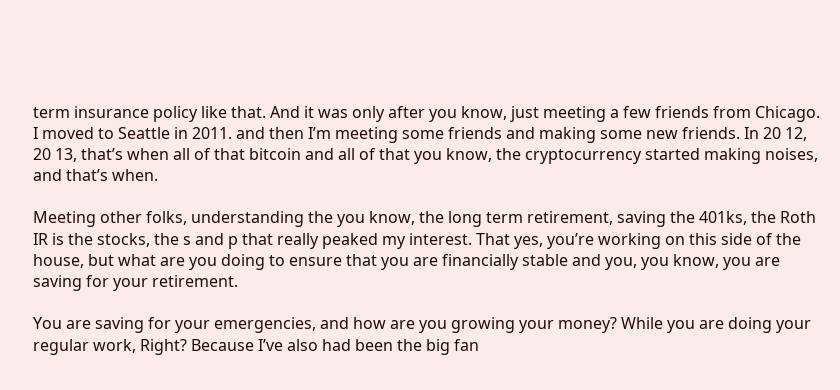term insurance policy like that. And it was only after you know, just meeting a few friends from Chicago. I moved to Seattle in 2011. and then I’m meeting some friends and making some new friends. In 20 12, 20 13, that’s when all of that bitcoin and all of that you know, the cryptocurrency started making noises, and that’s when.

Meeting other folks, understanding the you know, the long term retirement, saving the 401ks, the Roth IR is the stocks, the s and p that really peaked my interest. That yes, you’re working on this side of the house, but what are you doing to ensure that you are financially stable and you, you know, you are saving for your retirement.

You are saving for your emergencies, and how are you growing your money? While you are doing your regular work, Right? Because I’ve also had been the big fan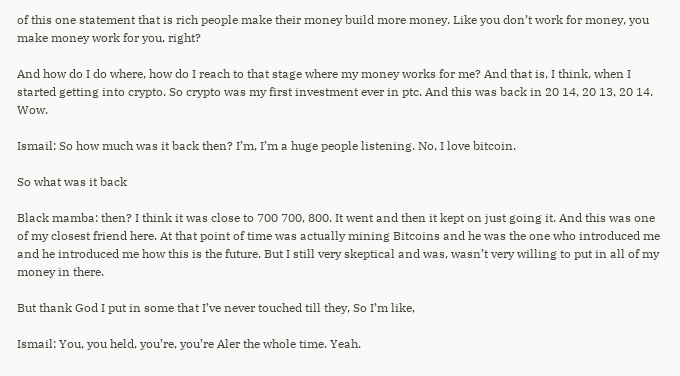of this one statement that is rich people make their money build more money. Like you don’t work for money, you make money work for you, right?

And how do I do where, how do I reach to that stage where my money works for me? And that is, I think, when I started getting into crypto. So crypto was my first investment ever in ptc. And this was back in 20 14, 20 13, 20 14. Wow.

Ismail: So how much was it back then? I’m, I’m a huge people listening. No, I love bitcoin.

So what was it back

Black mamba: then? I think it was close to 700 700, 800. It went and then it kept on just going it. And this was one of my closest friend here. At that point of time was actually mining Bitcoins and he was the one who introduced me and he introduced me how this is the future. But I still very skeptical and was, wasn’t very willing to put in all of my money in there.

But thank God I put in some that I’ve never touched till they, So I’m like,

Ismail: You, you held, you’re, you’re Aler the whole time. Yeah.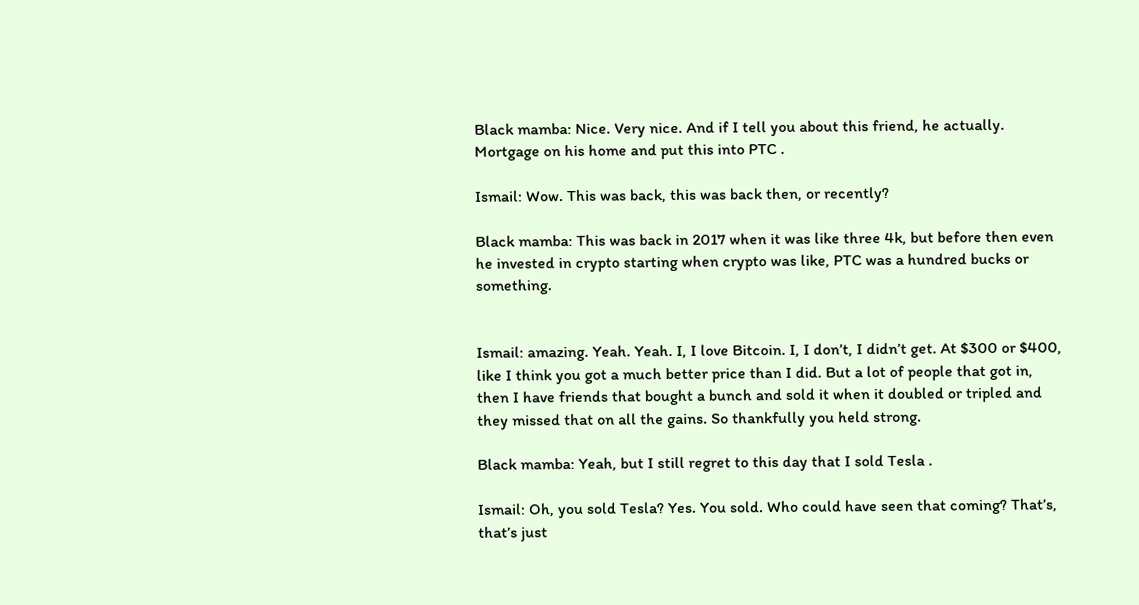Black mamba: Nice. Very nice. And if I tell you about this friend, he actually. Mortgage on his home and put this into PTC .

Ismail: Wow. This was back, this was back then, or recently?

Black mamba: This was back in 2017 when it was like three 4k, but before then even he invested in crypto starting when crypto was like, PTC was a hundred bucks or something.


Ismail: amazing. Yeah. Yeah. I, I love Bitcoin. I, I don’t, I didn’t get. At $300 or $400, like I think you got a much better price than I did. But a lot of people that got in, then I have friends that bought a bunch and sold it when it doubled or tripled and they missed that on all the gains. So thankfully you held strong.

Black mamba: Yeah, but I still regret to this day that I sold Tesla .

Ismail: Oh, you sold Tesla? Yes. You sold. Who could have seen that coming? That’s, that’s just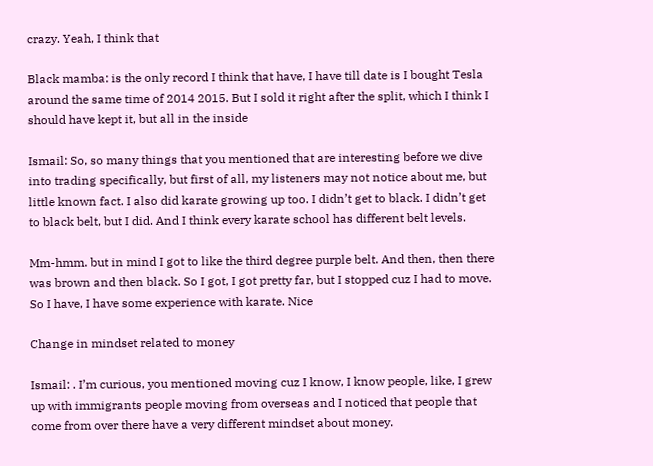crazy. Yeah, I think that

Black mamba: is the only record I think that have, I have till date is I bought Tesla around the same time of 2014 2015. But I sold it right after the split, which I think I should have kept it, but all in the inside

Ismail: So, so many things that you mentioned that are interesting before we dive into trading specifically, but first of all, my listeners may not notice about me, but little known fact. I also did karate growing up too. I didn’t get to black. I didn’t get to black belt, but I did. And I think every karate school has different belt levels.

Mm-hmm. but in mind I got to like the third degree purple belt. And then, then there was brown and then black. So I got, I got pretty far, but I stopped cuz I had to move. So I have, I have some experience with karate. Nice

Change in mindset related to money

Ismail: . I’m curious, you mentioned moving cuz I know, I know people, like, I grew up with immigrants people moving from overseas and I noticed that people that come from over there have a very different mindset about money.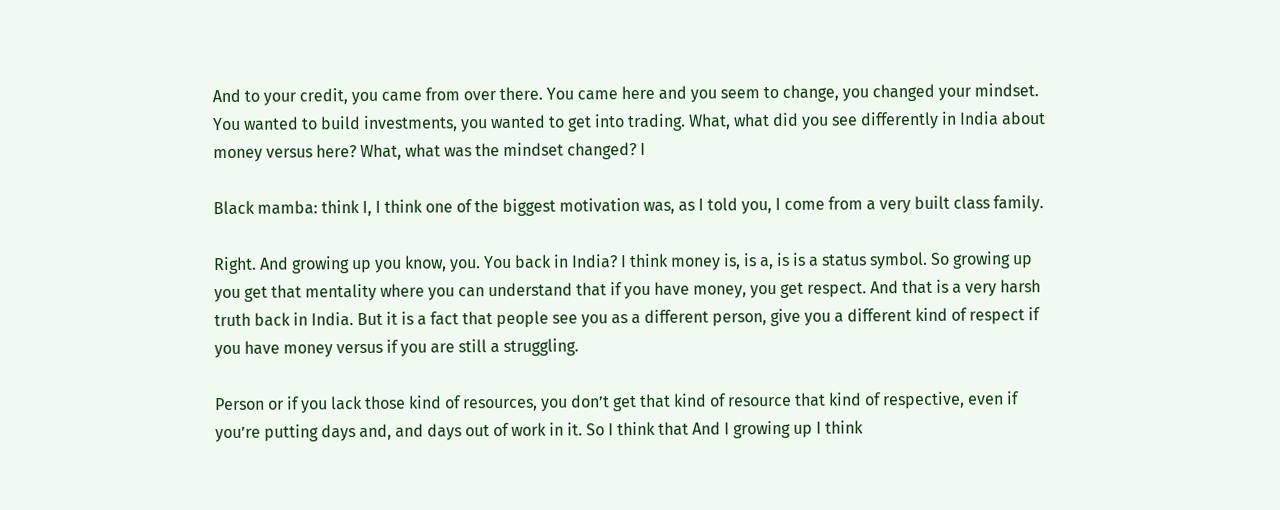And to your credit, you came from over there. You came here and you seem to change, you changed your mindset. You wanted to build investments, you wanted to get into trading. What, what did you see differently in India about money versus here? What, what was the mindset changed? I

Black mamba: think I, I think one of the biggest motivation was, as I told you, I come from a very built class family.

Right. And growing up you know, you. You back in India? I think money is, is a, is is a status symbol. So growing up you get that mentality where you can understand that if you have money, you get respect. And that is a very harsh truth back in India. But it is a fact that people see you as a different person, give you a different kind of respect if you have money versus if you are still a struggling.

Person or if you lack those kind of resources, you don’t get that kind of resource that kind of respective, even if you’re putting days and, and days out of work in it. So I think that And I growing up I think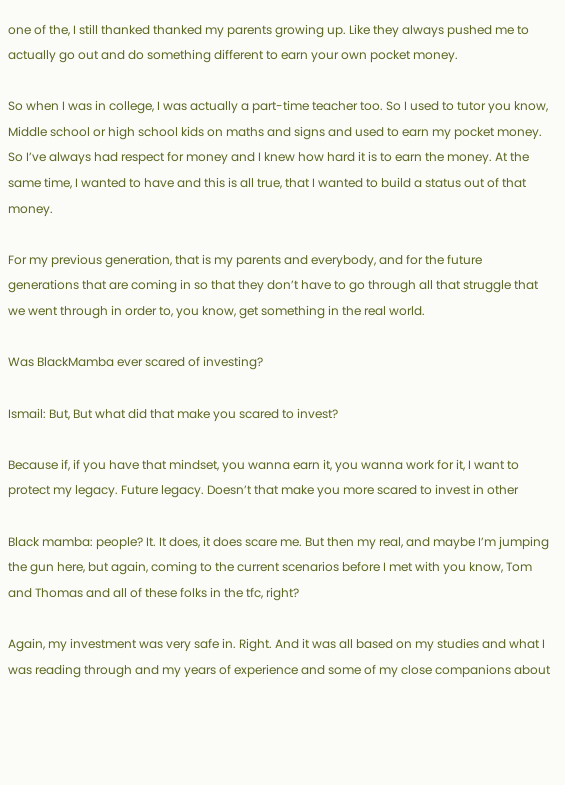one of the, I still thanked thanked my parents growing up. Like they always pushed me to actually go out and do something different to earn your own pocket money.

So when I was in college, I was actually a part-time teacher too. So I used to tutor you know, Middle school or high school kids on maths and signs and used to earn my pocket money. So I’ve always had respect for money and I knew how hard it is to earn the money. At the same time, I wanted to have and this is all true, that I wanted to build a status out of that money.

For my previous generation, that is my parents and everybody, and for the future generations that are coming in so that they don’t have to go through all that struggle that we went through in order to, you know, get something in the real world.

Was BlackMamba ever scared of investing?

Ismail: But, But what did that make you scared to invest?

Because if, if you have that mindset, you wanna earn it, you wanna work for it, I want to protect my legacy. Future legacy. Doesn’t that make you more scared to invest in other

Black mamba: people? It. It does, it does scare me. But then my real, and maybe I’m jumping the gun here, but again, coming to the current scenarios before I met with you know, Tom and Thomas and all of these folks in the tfc, right?

Again, my investment was very safe in. Right. And it was all based on my studies and what I was reading through and my years of experience and some of my close companions about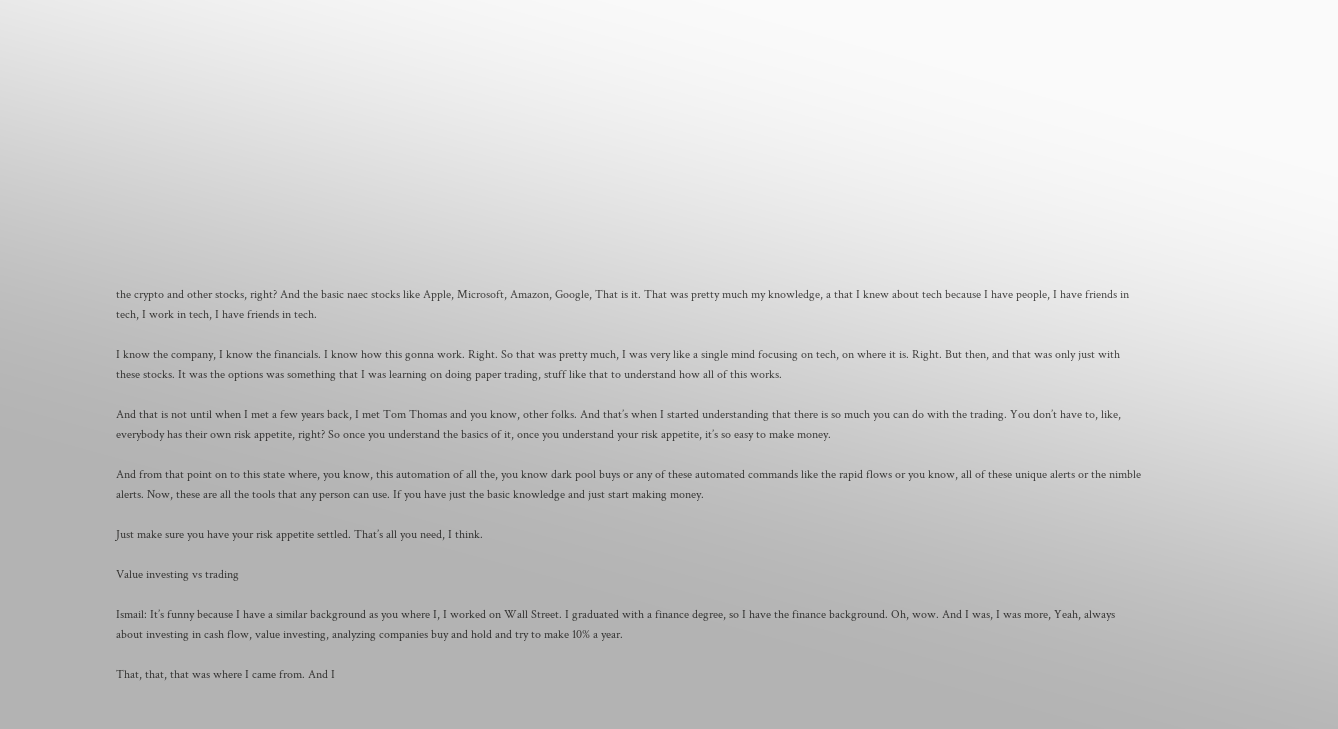the crypto and other stocks, right? And the basic naec stocks like Apple, Microsoft, Amazon, Google, That is it. That was pretty much my knowledge, a that I knew about tech because I have people, I have friends in tech, I work in tech, I have friends in tech.

I know the company, I know the financials. I know how this gonna work. Right. So that was pretty much, I was very like a single mind focusing on tech, on where it is. Right. But then, and that was only just with these stocks. It was the options was something that I was learning on doing paper trading, stuff like that to understand how all of this works.

And that is not until when I met a few years back, I met Tom Thomas and you know, other folks. And that’s when I started understanding that there is so much you can do with the trading. You don’t have to, like, everybody has their own risk appetite, right? So once you understand the basics of it, once you understand your risk appetite, it’s so easy to make money.

And from that point on to this state where, you know, this automation of all the, you know dark pool buys or any of these automated commands like the rapid flows or you know, all of these unique alerts or the nimble alerts. Now, these are all the tools that any person can use. If you have just the basic knowledge and just start making money.

Just make sure you have your risk appetite settled. That’s all you need, I think.

Value investing vs trading

Ismail: It’s funny because I have a similar background as you where I, I worked on Wall Street. I graduated with a finance degree, so I have the finance background. Oh, wow. And I was, I was more, Yeah, always about investing in cash flow, value investing, analyzing companies buy and hold and try to make 10% a year.

That, that, that was where I came from. And I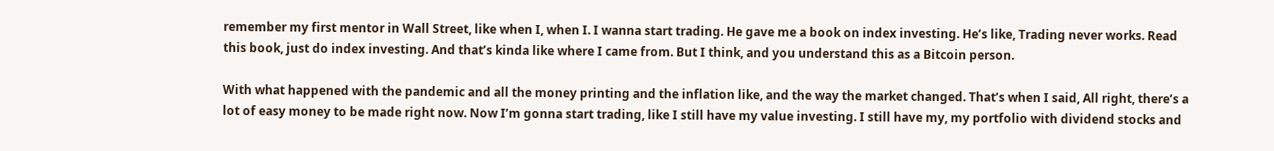remember my first mentor in Wall Street, like when I, when I. I wanna start trading. He gave me a book on index investing. He’s like, Trading never works. Read this book, just do index investing. And that’s kinda like where I came from. But I think, and you understand this as a Bitcoin person.

With what happened with the pandemic and all the money printing and the inflation like, and the way the market changed. That’s when I said, All right, there’s a lot of easy money to be made right now. Now I’m gonna start trading, like I still have my value investing. I still have my, my portfolio with dividend stocks and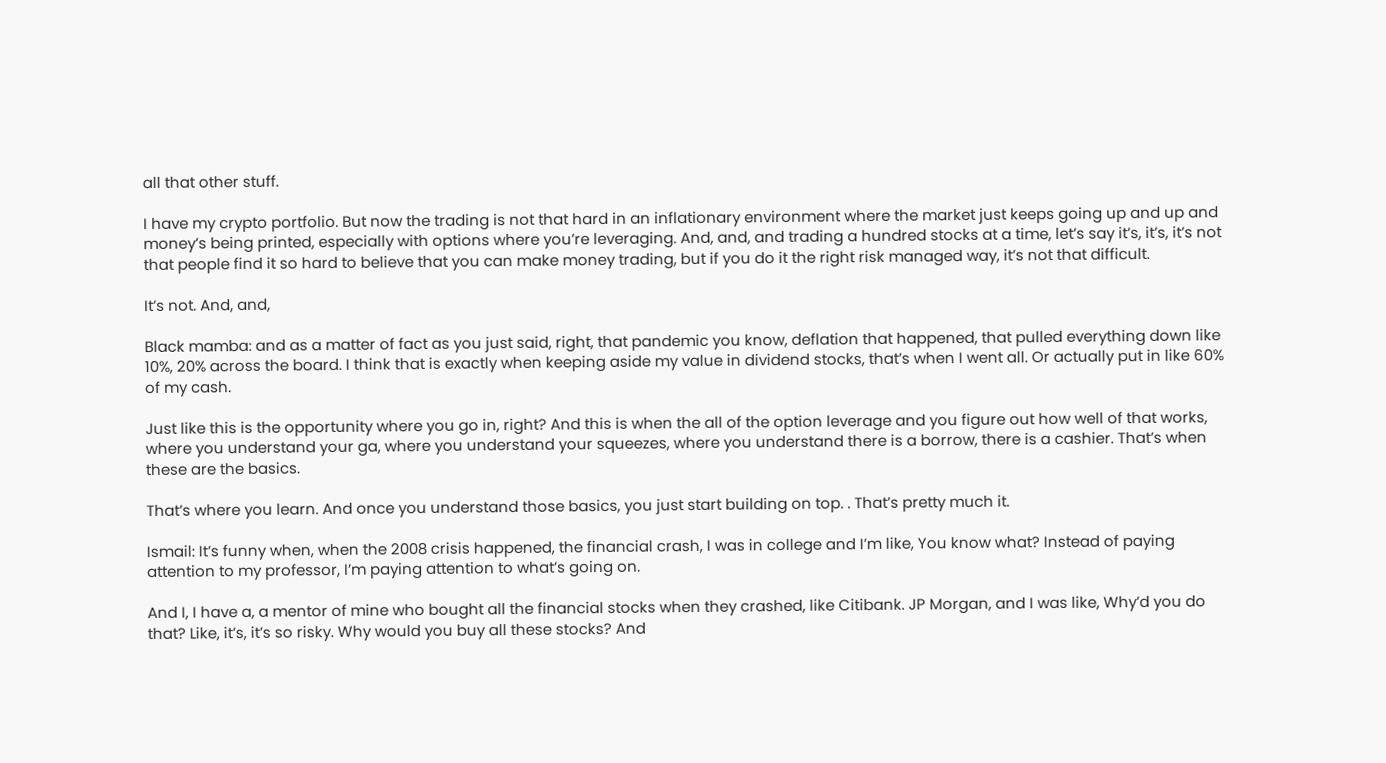all that other stuff.

I have my crypto portfolio. But now the trading is not that hard in an inflationary environment where the market just keeps going up and up and money’s being printed, especially with options where you’re leveraging. And, and, and trading a hundred stocks at a time, let’s say it’s, it’s, it’s not that people find it so hard to believe that you can make money trading, but if you do it the right risk managed way, it’s not that difficult.

It’s not. And, and,

Black mamba: and as a matter of fact as you just said, right, that pandemic you know, deflation that happened, that pulled everything down like 10%, 20% across the board. I think that is exactly when keeping aside my value in dividend stocks, that’s when I went all. Or actually put in like 60% of my cash.

Just like this is the opportunity where you go in, right? And this is when the all of the option leverage and you figure out how well of that works, where you understand your ga, where you understand your squeezes, where you understand there is a borrow, there is a cashier. That’s when these are the basics.

That’s where you learn. And once you understand those basics, you just start building on top. . That’s pretty much it.

Ismail: It’s funny when, when the 2008 crisis happened, the financial crash, I was in college and I’m like, You know what? Instead of paying attention to my professor, I’m paying attention to what’s going on.

And I, I have a, a mentor of mine who bought all the financial stocks when they crashed, like Citibank. JP Morgan, and I was like, Why’d you do that? Like, it’s, it’s so risky. Why would you buy all these stocks? And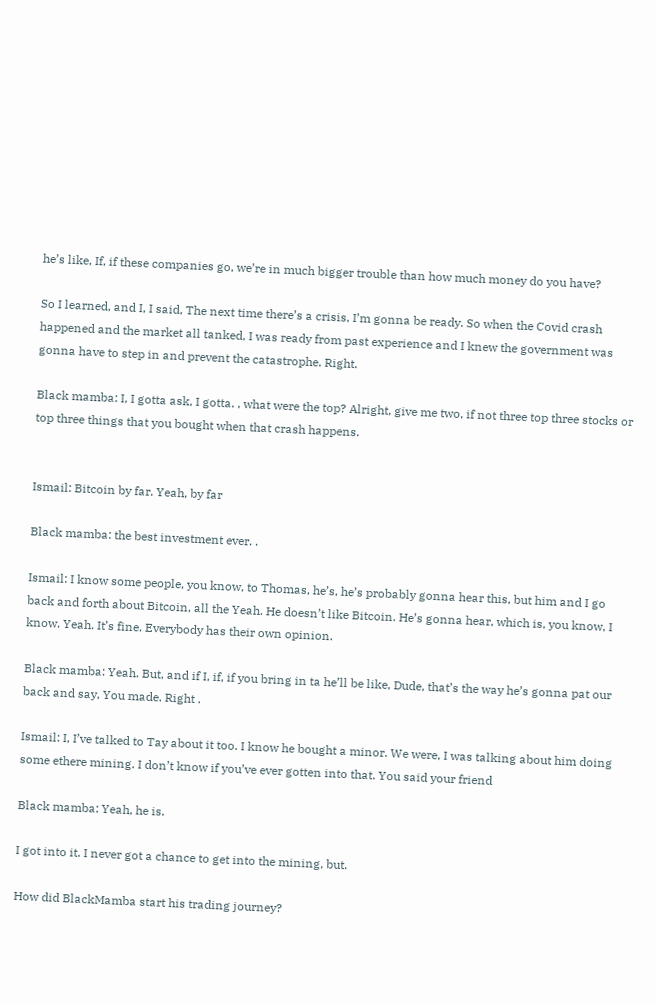he’s like, If, if these companies go, we’re in much bigger trouble than how much money do you have?

So I learned, and I, I said, The next time there’s a crisis, I’m gonna be ready. So when the Covid crash happened and the market all tanked, I was ready from past experience and I knew the government was gonna have to step in and prevent the catastrophe. Right.

Black mamba: I, I gotta ask, I gotta. , what were the top? Alright, give me two, if not three top three stocks or top three things that you bought when that crash happens.


Ismail: Bitcoin by far. Yeah, by far

Black mamba: the best investment ever. .

Ismail: I know some people, you know, to Thomas, he’s, he’s probably gonna hear this, but him and I go back and forth about Bitcoin, all the Yeah. He doesn’t like Bitcoin. He’s gonna hear, which is, you know, I know. Yeah. It’s fine. Everybody has their own opinion.

Black mamba: Yeah. But, and if I, if, if you bring in ta he’ll be like, Dude, that’s the way he’s gonna pat our back and say, You made. Right .

Ismail: I, I’ve talked to Tay about it too. I know he bought a minor. We were, I was talking about him doing some ethere mining. I don’t know if you’ve ever gotten into that. You said your friend

Black mamba: Yeah, he is.

I got into it. I never got a chance to get into the mining, but.

How did BlackMamba start his trading journey?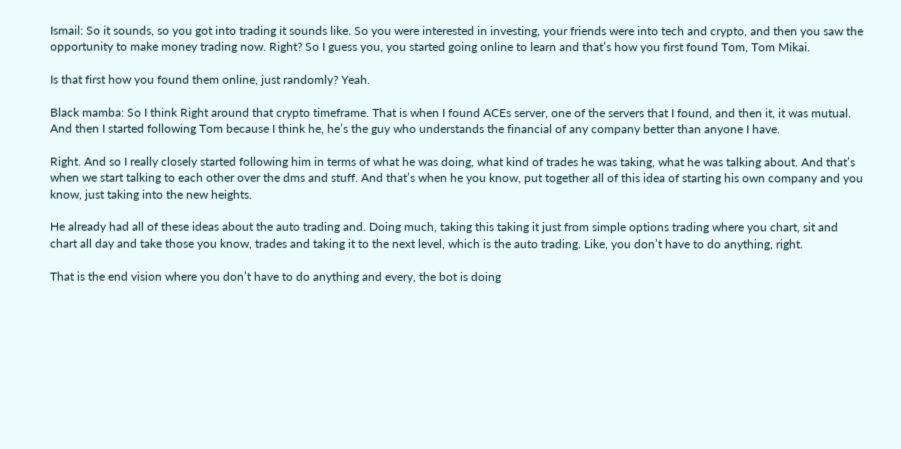Ismail: So it sounds, so you got into trading it sounds like. So you were interested in investing, your friends were into tech and crypto, and then you saw the opportunity to make money trading now. Right? So I guess you, you started going online to learn and that’s how you first found Tom, Tom Mikai.

Is that first how you found them online, just randomly? Yeah.

Black mamba: So I think Right around that crypto timeframe. That is when I found ACEs server, one of the servers that I found, and then it, it was mutual. And then I started following Tom because I think he, he’s the guy who understands the financial of any company better than anyone I have.

Right. And so I really closely started following him in terms of what he was doing, what kind of trades he was taking, what he was talking about. And that’s when we start talking to each other over the dms and stuff. And that’s when he you know, put together all of this idea of starting his own company and you know, just taking into the new heights.

He already had all of these ideas about the auto trading and. Doing much, taking this taking it just from simple options trading where you chart, sit and chart all day and take those you know, trades and taking it to the next level, which is the auto trading. Like, you don’t have to do anything, right.

That is the end vision where you don’t have to do anything and every, the bot is doing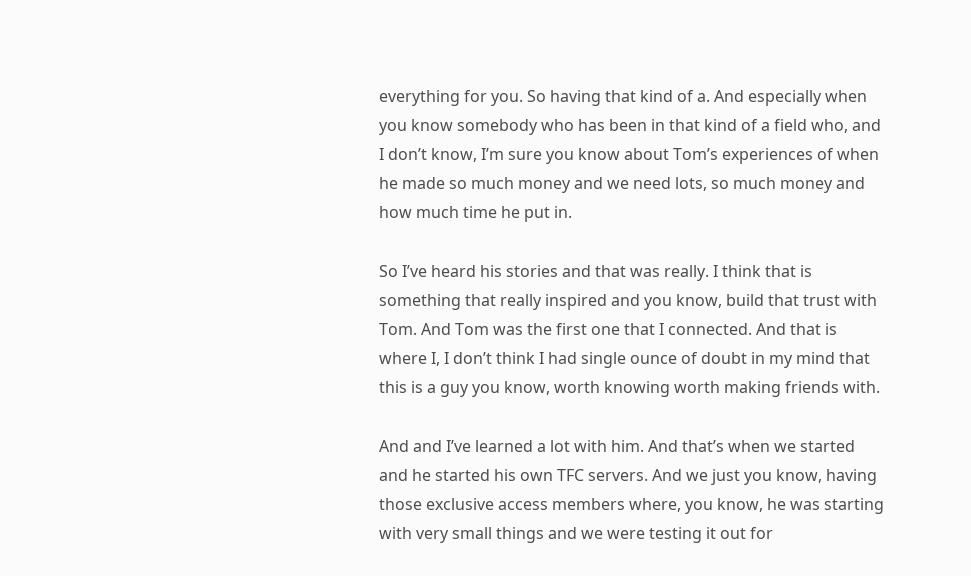everything for you. So having that kind of a. And especially when you know somebody who has been in that kind of a field who, and I don’t know, I’m sure you know about Tom’s experiences of when he made so much money and we need lots, so much money and how much time he put in.

So I’ve heard his stories and that was really. I think that is something that really inspired and you know, build that trust with Tom. And Tom was the first one that I connected. And that is where I, I don’t think I had single ounce of doubt in my mind that this is a guy you know, worth knowing worth making friends with.

And and I’ve learned a lot with him. And that’s when we started and he started his own TFC servers. And we just you know, having those exclusive access members where, you know, he was starting with very small things and we were testing it out for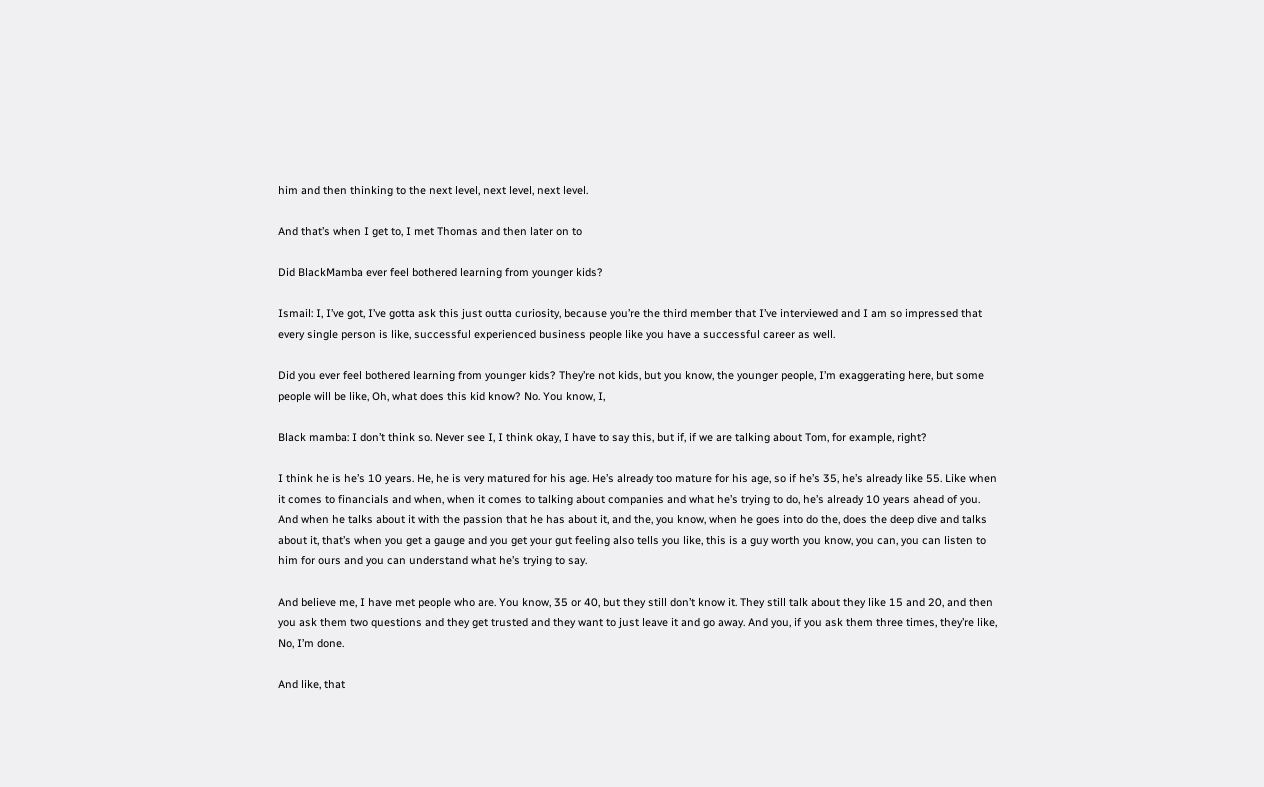him and then thinking to the next level, next level, next level.

And that’s when I get to, I met Thomas and then later on to

Did BlackMamba ever feel bothered learning from younger kids?

Ismail: I, I’ve got, I’ve gotta ask this just outta curiosity, because you’re the third member that I’ve interviewed and I am so impressed that every single person is like, successful experienced business people like you have a successful career as well.

Did you ever feel bothered learning from younger kids? They’re not kids, but you know, the younger people, I’m exaggerating here, but some people will be like, Oh, what does this kid know? No. You know, I,

Black mamba: I don’t think so. Never see I, I think okay, I have to say this, but if, if we are talking about Tom, for example, right?

I think he is he’s 10 years. He, he is very matured for his age. He’s already too mature for his age, so if he’s 35, he’s already like 55. Like when it comes to financials and when, when it comes to talking about companies and what he’s trying to do, he’s already 10 years ahead of you. And when he talks about it with the passion that he has about it, and the, you know, when he goes into do the, does the deep dive and talks about it, that’s when you get a gauge and you get your gut feeling also tells you like, this is a guy worth you know, you can, you can listen to him for ours and you can understand what he’s trying to say.

And believe me, I have met people who are. You know, 35 or 40, but they still don’t know it. They still talk about they like 15 and 20, and then you ask them two questions and they get trusted and they want to just leave it and go away. And you, if you ask them three times, they’re like, No, I’m done.

And like, that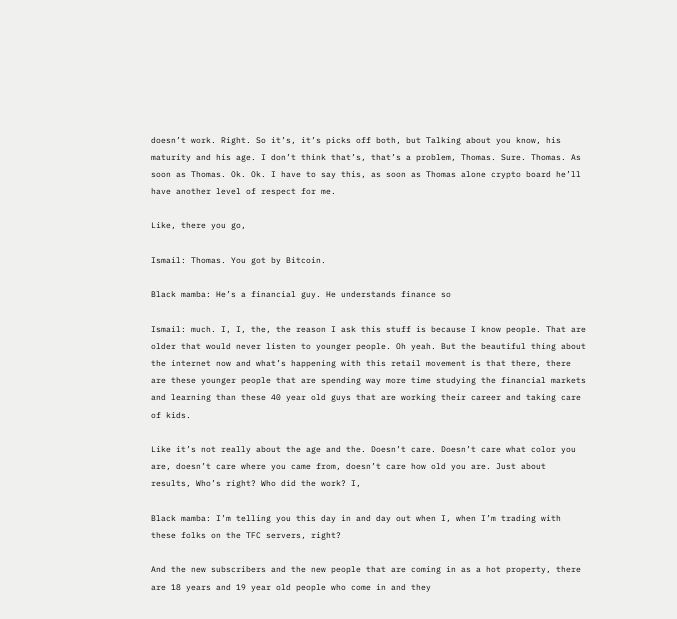doesn’t work. Right. So it’s, it’s picks off both, but Talking about you know, his maturity and his age. I don’t think that’s, that’s a problem, Thomas. Sure. Thomas. As soon as Thomas. Ok. Ok. I have to say this, as soon as Thomas alone crypto board he’ll have another level of respect for me.

Like, there you go,

Ismail: Thomas. You got by Bitcoin.

Black mamba: He’s a financial guy. He understands finance so

Ismail: much. I, I, the, the reason I ask this stuff is because I know people. That are older that would never listen to younger people. Oh yeah. But the beautiful thing about the internet now and what’s happening with this retail movement is that there, there are these younger people that are spending way more time studying the financial markets and learning than these 40 year old guys that are working their career and taking care of kids.

Like it’s not really about the age and the. Doesn’t care. Doesn’t care what color you are, doesn’t care where you came from, doesn’t care how old you are. Just about results, Who’s right? Who did the work? I,

Black mamba: I’m telling you this day in and day out when I, when I’m trading with these folks on the TFC servers, right?

And the new subscribers and the new people that are coming in as a hot property, there are 18 years and 19 year old people who come in and they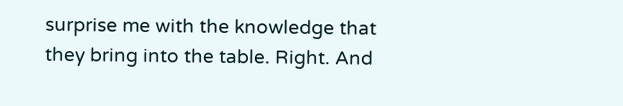surprise me with the knowledge that they bring into the table. Right. And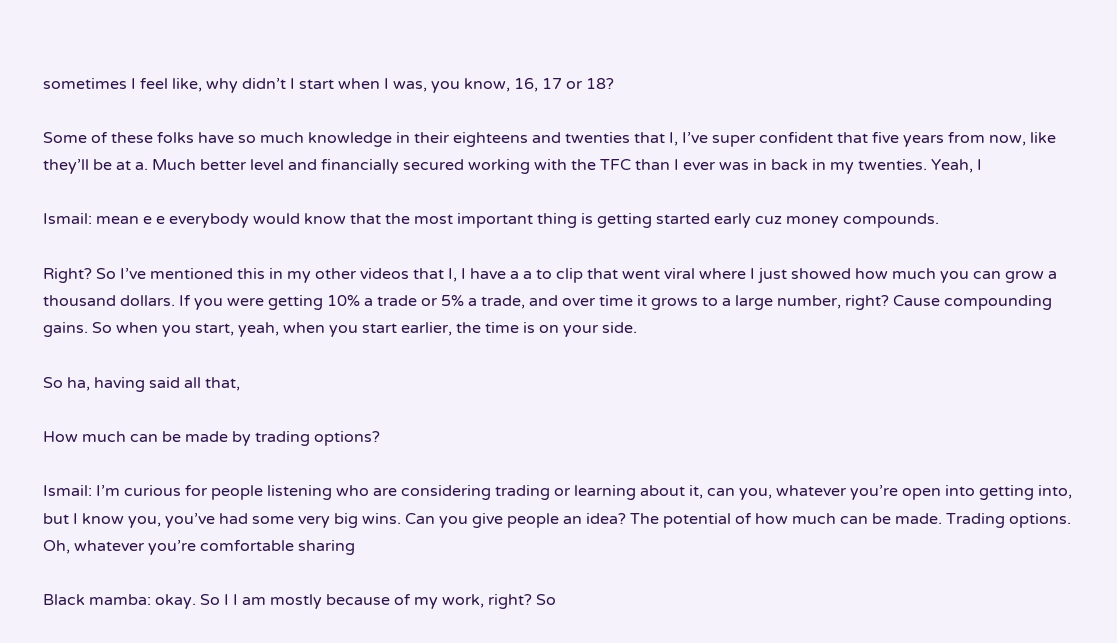sometimes I feel like, why didn’t I start when I was, you know, 16, 17 or 18?

Some of these folks have so much knowledge in their eighteens and twenties that I, I’ve super confident that five years from now, like they’ll be at a. Much better level and financially secured working with the TFC than I ever was in back in my twenties. Yeah, I

Ismail: mean e e everybody would know that the most important thing is getting started early cuz money compounds.

Right? So I’ve mentioned this in my other videos that I, I have a a to clip that went viral where I just showed how much you can grow a thousand dollars. If you were getting 10% a trade or 5% a trade, and over time it grows to a large number, right? Cause compounding gains. So when you start, yeah, when you start earlier, the time is on your side.

So ha, having said all that,

How much can be made by trading options?

Ismail: I’m curious for people listening who are considering trading or learning about it, can you, whatever you’re open into getting into, but I know you, you’ve had some very big wins. Can you give people an idea? The potential of how much can be made. Trading options. Oh, whatever you’re comfortable sharing

Black mamba: okay. So I I am mostly because of my work, right? So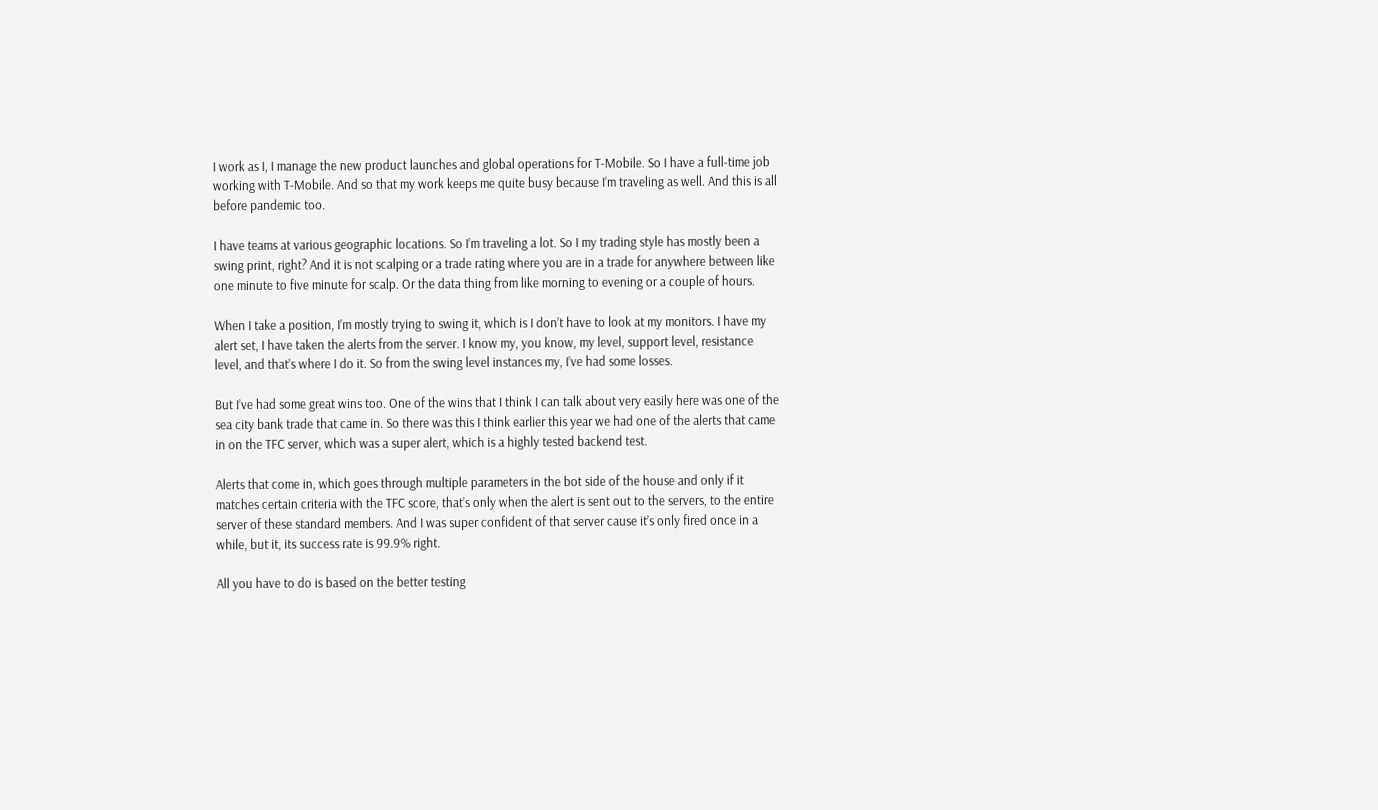I work as I, I manage the new product launches and global operations for T-Mobile. So I have a full-time job working with T-Mobile. And so that my work keeps me quite busy because I’m traveling as well. And this is all before pandemic too.

I have teams at various geographic locations. So I’m traveling a lot. So I my trading style has mostly been a swing print, right? And it is not scalping or a trade rating where you are in a trade for anywhere between like one minute to five minute for scalp. Or the data thing from like morning to evening or a couple of hours.

When I take a position, I’m mostly trying to swing it, which is I don’t have to look at my monitors. I have my alert set, I have taken the alerts from the server. I know my, you know, my level, support level, resistance level, and that’s where I do it. So from the swing level instances my, I’ve had some losses.

But I’ve had some great wins too. One of the wins that I think I can talk about very easily here was one of the sea city bank trade that came in. So there was this I think earlier this year we had one of the alerts that came in on the TFC server, which was a super alert, which is a highly tested backend test.

Alerts that come in, which goes through multiple parameters in the bot side of the house and only if it matches certain criteria with the TFC score, that’s only when the alert is sent out to the servers, to the entire server of these standard members. And I was super confident of that server cause it’s only fired once in a while, but it, its success rate is 99.9% right.

All you have to do is based on the better testing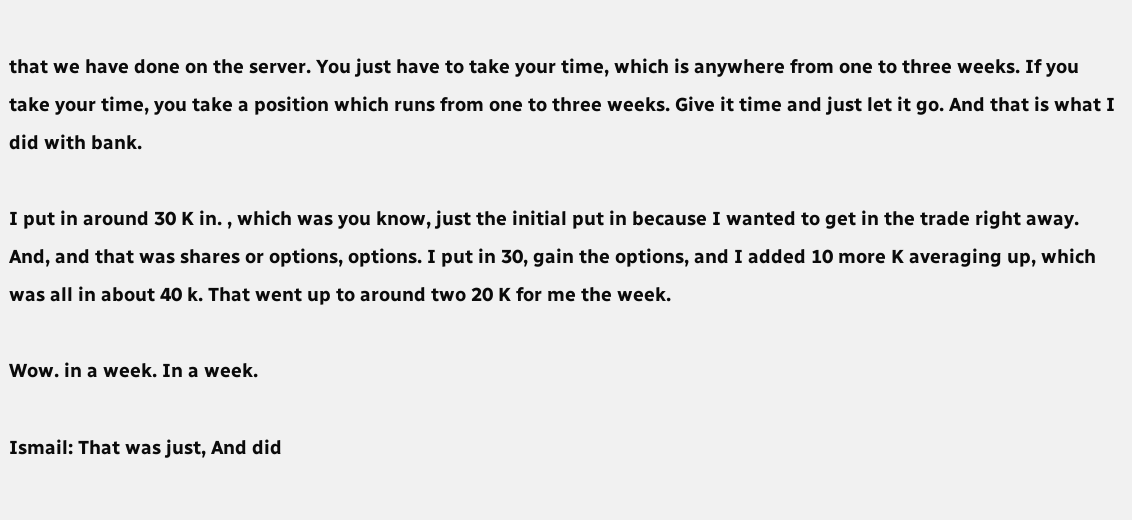that we have done on the server. You just have to take your time, which is anywhere from one to three weeks. If you take your time, you take a position which runs from one to three weeks. Give it time and just let it go. And that is what I did with bank.

I put in around 30 K in. , which was you know, just the initial put in because I wanted to get in the trade right away. And, and that was shares or options, options. I put in 30, gain the options, and I added 10 more K averaging up, which was all in about 40 k. That went up to around two 20 K for me the week.

Wow. in a week. In a week.

Ismail: That was just, And did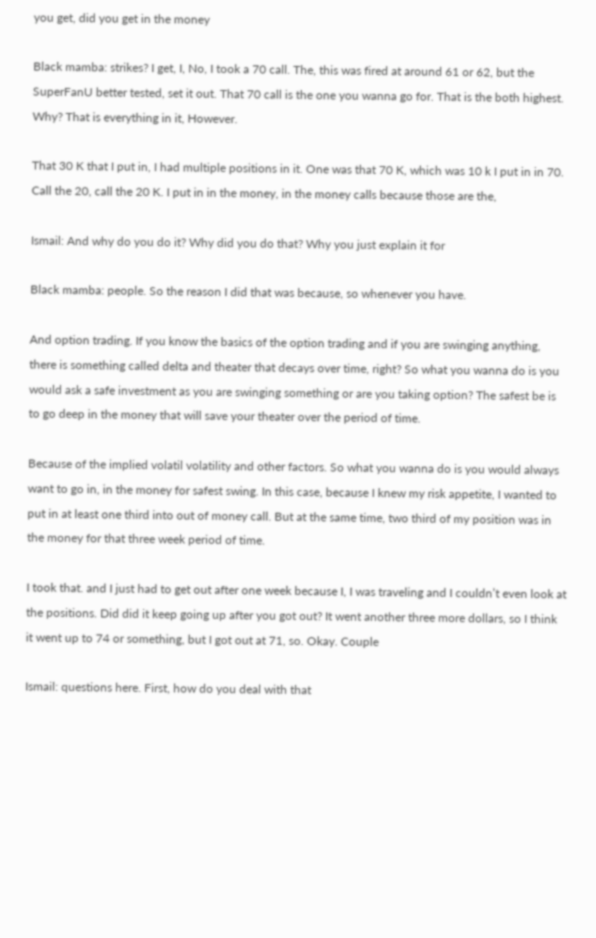you get, did you get in the money

Black mamba: strikes? I get, I, No, I took a 70 call. The, this was fired at around 61 or 62, but the SuperFanU better tested, set it out. That 70 call is the one you wanna go for. That is the both highest. Why? That is everything in it, However.

That 30 K that I put in, I had multiple positions in it. One was that 70 K, which was 10 k I put in in 70. Call the 20, call the 20 K. I put in in the money, in the money calls because those are the,

Ismail: And why do you do it? Why did you do that? Why you just explain it for

Black mamba: people. So the reason I did that was because, so whenever you have.

And option trading. If you know the basics of the option trading and if you are swinging anything, there is something called delta and theater that decays over time, right? So what you wanna do is you would ask a safe investment as you are swinging something or are you taking option? The safest be is to go deep in the money that will save your theater over the period of time.

Because of the implied volatil volatility and other factors. So what you wanna do is you would always want to go in, in the money for safest swing. In this case, because I knew my risk appetite, I wanted to put in at least one third into out of money call. But at the same time, two third of my position was in the money for that three week period of time.

I took that. and I just had to get out after one week because I, I was traveling and I couldn’t even look at the positions. Did did it keep going up after you got out? It went another three more dollars, so I think it went up to 74 or something, but I got out at 71, so. Okay. Couple

Ismail: questions here. First, how do you deal with that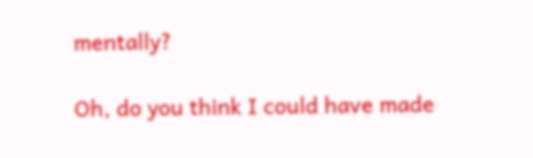mentally?

Oh, do you think I could have made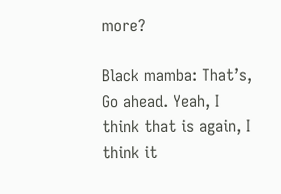more?

Black mamba: That’s, Go ahead. Yeah, I think that is again, I think it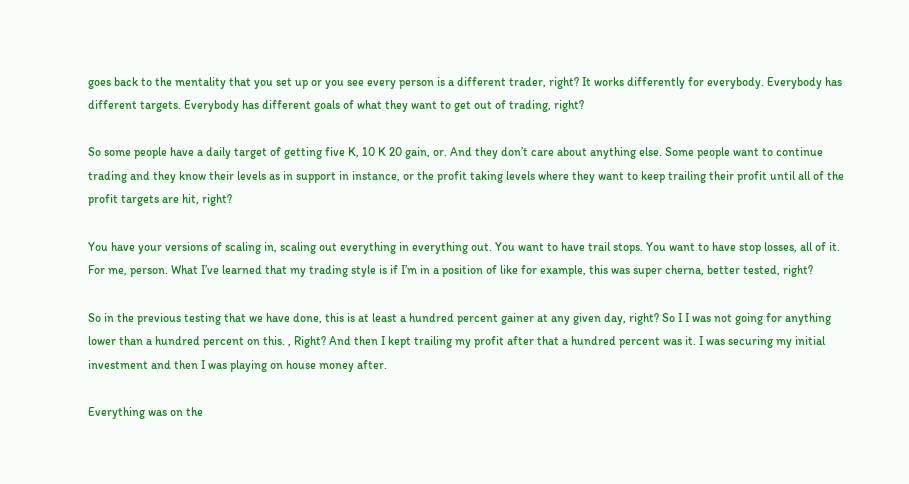goes back to the mentality that you set up or you see every person is a different trader, right? It works differently for everybody. Everybody has different targets. Everybody has different goals of what they want to get out of trading, right?

So some people have a daily target of getting five K, 10 K 20 gain, or. And they don’t care about anything else. Some people want to continue trading and they know their levels as in support in instance, or the profit taking levels where they want to keep trailing their profit until all of the profit targets are hit, right?

You have your versions of scaling in, scaling out everything in everything out. You want to have trail stops. You want to have stop losses, all of it. For me, person. What I’ve learned that my trading style is if I’m in a position of like for example, this was super cherna, better tested, right?

So in the previous testing that we have done, this is at least a hundred percent gainer at any given day, right? So I I was not going for anything lower than a hundred percent on this. , Right? And then I kept trailing my profit after that a hundred percent was it. I was securing my initial investment and then I was playing on house money after.

Everything was on the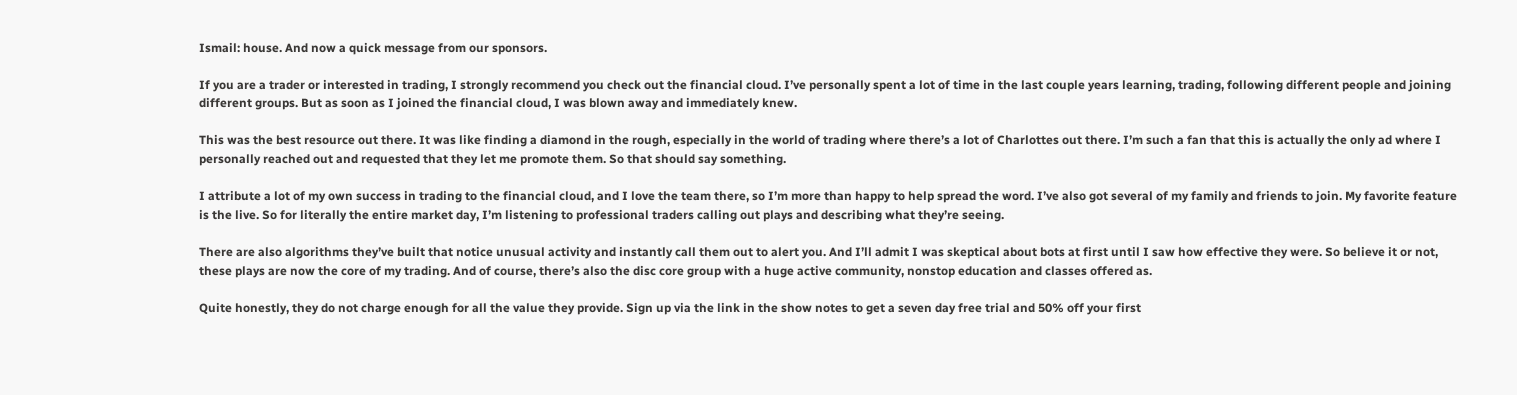Ismail: house. And now a quick message from our sponsors.

If you are a trader or interested in trading, I strongly recommend you check out the financial cloud. I’ve personally spent a lot of time in the last couple years learning, trading, following different people and joining different groups. But as soon as I joined the financial cloud, I was blown away and immediately knew.

This was the best resource out there. It was like finding a diamond in the rough, especially in the world of trading where there’s a lot of Charlottes out there. I’m such a fan that this is actually the only ad where I personally reached out and requested that they let me promote them. So that should say something.

I attribute a lot of my own success in trading to the financial cloud, and I love the team there, so I’m more than happy to help spread the word. I’ve also got several of my family and friends to join. My favorite feature is the live. So for literally the entire market day, I’m listening to professional traders calling out plays and describing what they’re seeing.

There are also algorithms they’ve built that notice unusual activity and instantly call them out to alert you. And I’ll admit I was skeptical about bots at first until I saw how effective they were. So believe it or not, these plays are now the core of my trading. And of course, there’s also the disc core group with a huge active community, nonstop education and classes offered as.

Quite honestly, they do not charge enough for all the value they provide. Sign up via the link in the show notes to get a seven day free trial and 50% off your first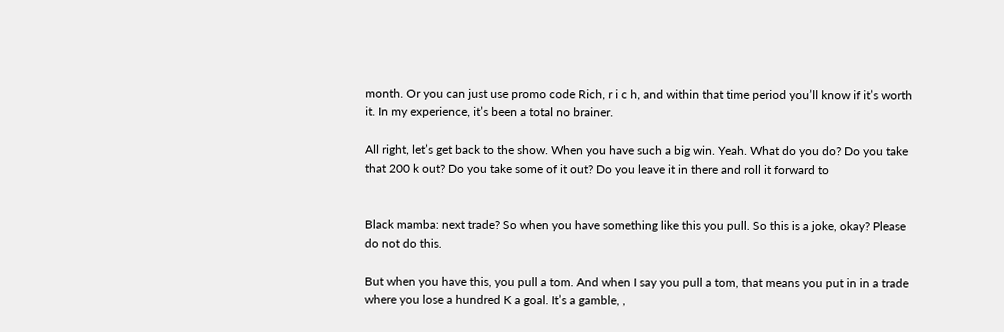month. Or you can just use promo code Rich, r i c h, and within that time period you’ll know if it’s worth it. In my experience, it’s been a total no brainer.

All right, let’s get back to the show. When you have such a big win. Yeah. What do you do? Do you take that 200 k out? Do you take some of it out? Do you leave it in there and roll it forward to


Black mamba: next trade? So when you have something like this you pull. So this is a joke, okay? Please do not do this.

But when you have this, you pull a tom. And when I say you pull a tom, that means you put in in a trade where you lose a hundred K a goal. It’s a gamble, ,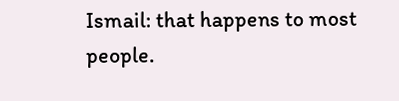Ismail: that happens to most people.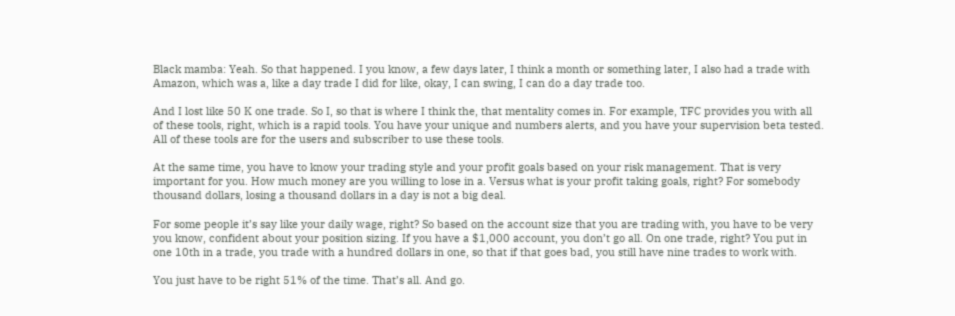Black mamba: Yeah. So that happened. I you know, a few days later, I think a month or something later, I also had a trade with Amazon, which was a, like a day trade I did for like, okay, I can swing, I can do a day trade too.

And I lost like 50 K one trade. So I, so that is where I think the, that mentality comes in. For example, TFC provides you with all of these tools, right, which is a rapid tools. You have your unique and numbers alerts, and you have your supervision beta tested. All of these tools are for the users and subscriber to use these tools.

At the same time, you have to know your trading style and your profit goals based on your risk management. That is very important for you. How much money are you willing to lose in a. Versus what is your profit taking goals, right? For somebody thousand dollars, losing a thousand dollars in a day is not a big deal.

For some people it’s say like your daily wage, right? So based on the account size that you are trading with, you have to be very you know, confident about your position sizing. If you have a $1,000 account, you don’t go all. On one trade, right? You put in one 10th in a trade, you trade with a hundred dollars in one, so that if that goes bad, you still have nine trades to work with.

You just have to be right 51% of the time. That’s all. And go.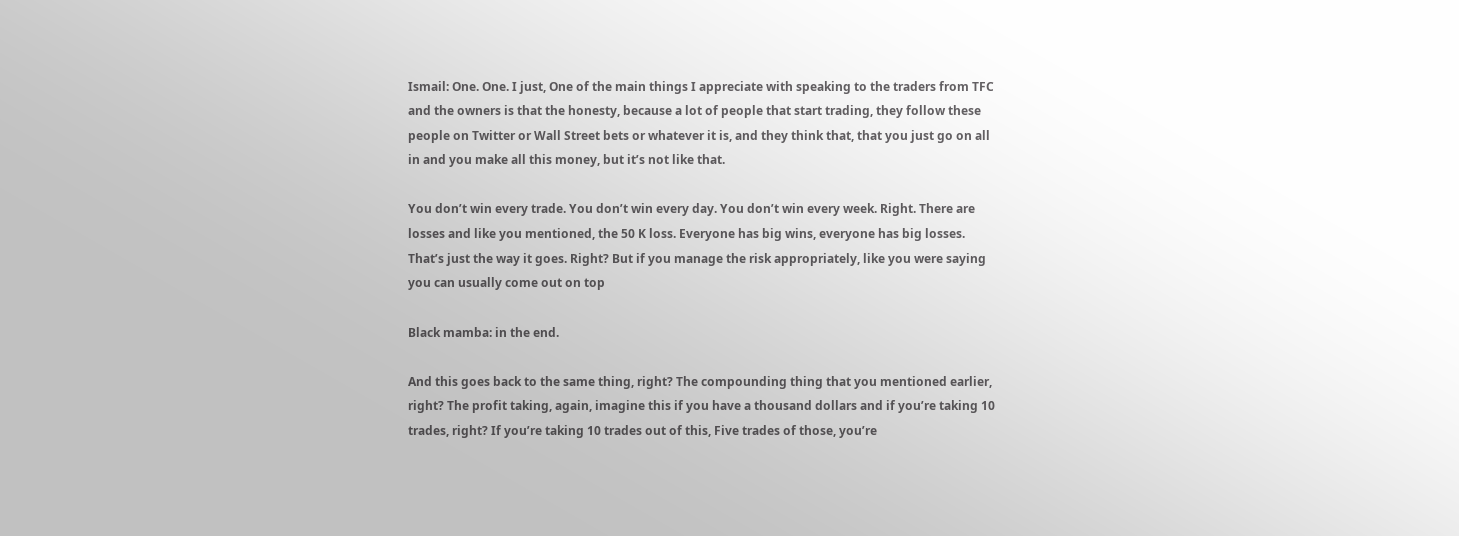Ismail: One. One. I just, One of the main things I appreciate with speaking to the traders from TFC and the owners is that the honesty, because a lot of people that start trading, they follow these people on Twitter or Wall Street bets or whatever it is, and they think that, that you just go on all in and you make all this money, but it’s not like that.

You don’t win every trade. You don’t win every day. You don’t win every week. Right. There are losses and like you mentioned, the 50 K loss. Everyone has big wins, everyone has big losses. That’s just the way it goes. Right? But if you manage the risk appropriately, like you were saying you can usually come out on top

Black mamba: in the end.

And this goes back to the same thing, right? The compounding thing that you mentioned earlier, right? The profit taking, again, imagine this if you have a thousand dollars and if you’re taking 10 trades, right? If you’re taking 10 trades out of this, Five trades of those, you’re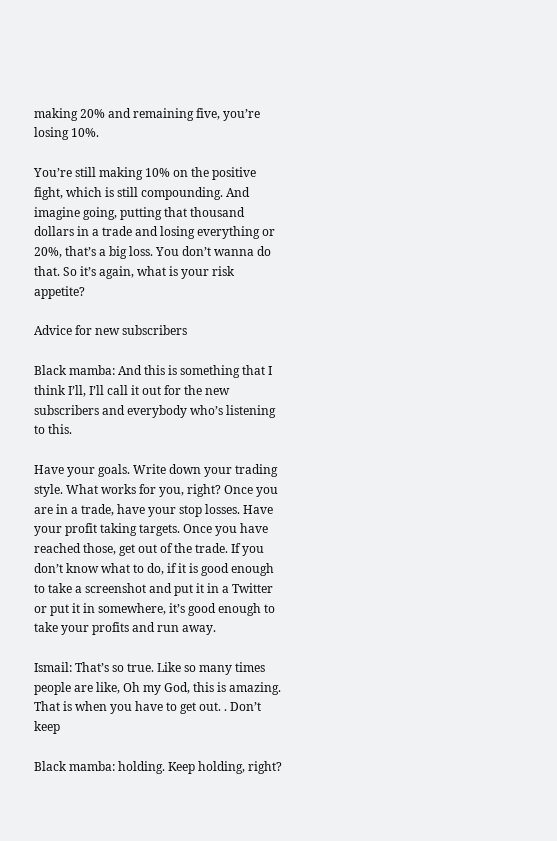making 20% and remaining five, you’re losing 10%.

You’re still making 10% on the positive fight, which is still compounding. And imagine going, putting that thousand dollars in a trade and losing everything or 20%, that’s a big loss. You don’t wanna do that. So it’s again, what is your risk appetite?

Advice for new subscribers

Black mamba: And this is something that I think I’ll, I’ll call it out for the new subscribers and everybody who’s listening to this.

Have your goals. Write down your trading style. What works for you, right? Once you are in a trade, have your stop losses. Have your profit taking targets. Once you have reached those, get out of the trade. If you don’t know what to do, if it is good enough to take a screenshot and put it in a Twitter or put it in somewhere, it’s good enough to take your profits and run away.

Ismail: That’s so true. Like so many times people are like, Oh my God, this is amazing. That is when you have to get out. . Don’t keep

Black mamba: holding. Keep holding, right?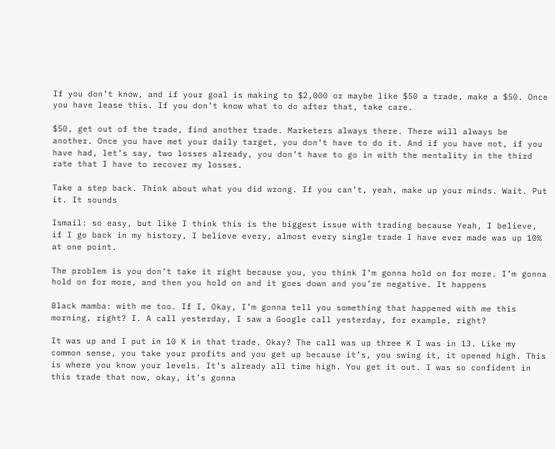If you don’t know, and if your goal is making to $2,000 or maybe like $50 a trade, make a $50. Once you have lease this. If you don’t know what to do after that, take care.

$50, get out of the trade, find another trade. Marketers always there. There will always be another. Once you have met your daily target, you don’t have to do it. And if you have not, if you have had, let’s say, two losses already, you don’t have to go in with the mentality in the third rate that I have to recover my losses.

Take a step back. Think about what you did wrong. If you can’t, yeah, make up your minds. Wait. Put it. It sounds

Ismail: so easy, but like I think this is the biggest issue with trading because Yeah, I believe, if I go back in my history, I believe every, almost every single trade I have ever made was up 10% at one point.

The problem is you don’t take it right because you, you think I’m gonna hold on for more. I’m gonna hold on for more, and then you hold on and it goes down and you’re negative. It happens

Black mamba: with me too. If I, Okay, I’m gonna tell you something that happened with me this morning, right? I. A call yesterday, I saw a Google call yesterday, for example, right?

It was up and I put in 10 K in that trade. Okay? The call was up three K I was in 13. Like my common sense, you take your profits and you get up because it’s, you swing it, it opened high. This is where you know your levels. It’s already all time high. You get it out. I was so confident in this trade that now, okay, it’s gonna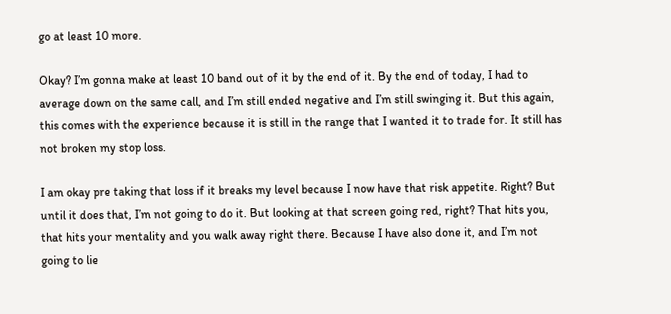go at least 10 more.

Okay? I’m gonna make at least 10 band out of it by the end of it. By the end of today, I had to average down on the same call, and I’m still ended negative and I’m still swinging it. But this again, this comes with the experience because it is still in the range that I wanted it to trade for. It still has not broken my stop loss.

I am okay pre taking that loss if it breaks my level because I now have that risk appetite. Right? But until it does that, I’m not going to do it. But looking at that screen going red, right? That hits you, that hits your mentality and you walk away right there. Because I have also done it, and I’m not going to lie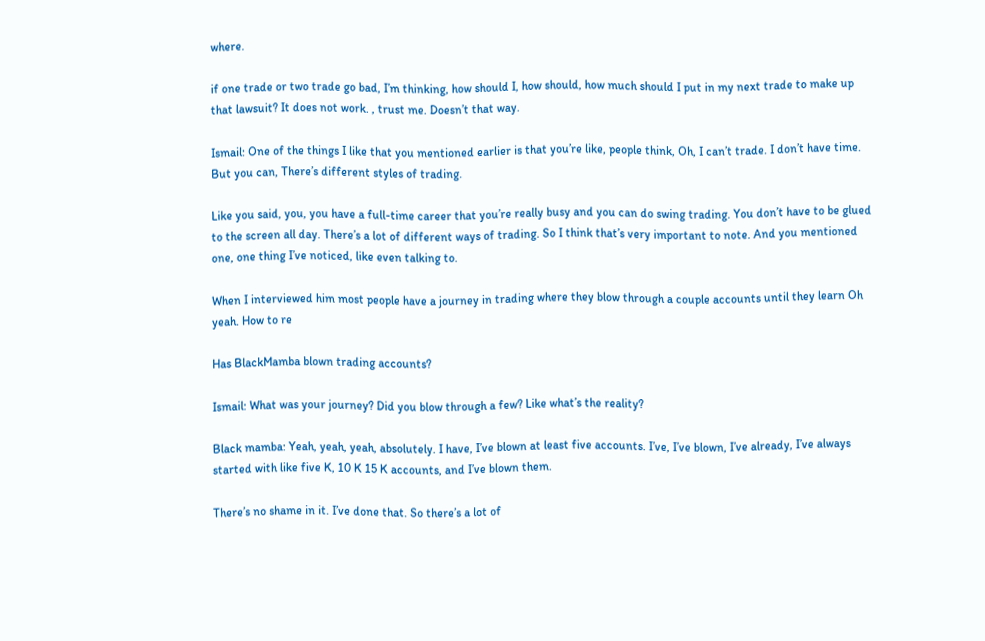where.

if one trade or two trade go bad, I’m thinking, how should I, how should, how much should I put in my next trade to make up that lawsuit? It does not work. , trust me. Doesn’t that way.

Ismail: One of the things I like that you mentioned earlier is that you’re like, people think, Oh, I can’t trade. I don’t have time. But you can, There’s different styles of trading.

Like you said, you, you have a full-time career that you’re really busy and you can do swing trading. You don’t have to be glued to the screen all day. There’s a lot of different ways of trading. So I think that’s very important to note. And you mentioned one, one thing I’ve noticed, like even talking to.

When I interviewed him most people have a journey in trading where they blow through a couple accounts until they learn Oh yeah. How to re

Has BlackMamba blown trading accounts?

Ismail: What was your journey? Did you blow through a few? Like what’s the reality?

Black mamba: Yeah, yeah, yeah, absolutely. I have, I’ve blown at least five accounts. I’ve, I’ve blown, I’ve already, I’ve always started with like five K, 10 K 15 K accounts, and I’ve blown them.

There’s no shame in it. I’ve done that. So there’s a lot of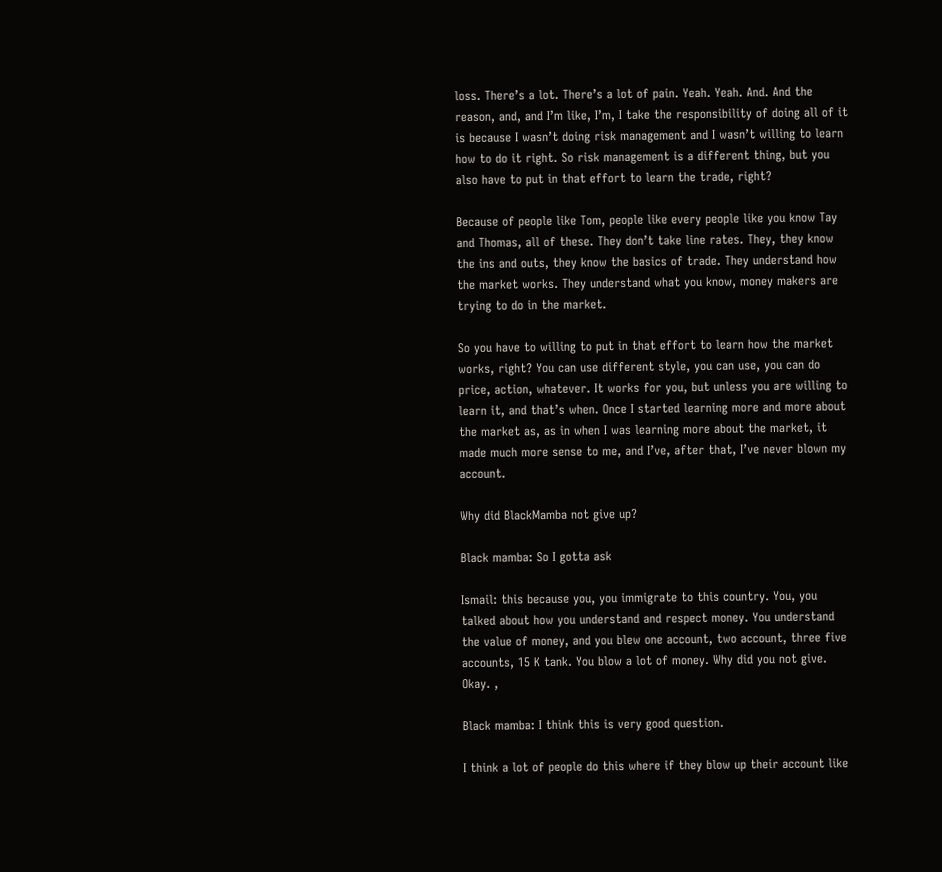loss. There’s a lot. There’s a lot of pain. Yeah. Yeah. And. And the reason, and, and I’m like, I’m, I take the responsibility of doing all of it is because I wasn’t doing risk management and I wasn’t willing to learn how to do it right. So risk management is a different thing, but you also have to put in that effort to learn the trade, right?

Because of people like Tom, people like every people like you know Tay and Thomas, all of these. They don’t take line rates. They, they know the ins and outs, they know the basics of trade. They understand how the market works. They understand what you know, money makers are trying to do in the market.

So you have to willing to put in that effort to learn how the market works, right? You can use different style, you can use, you can do price, action, whatever. It works for you, but unless you are willing to learn it, and that’s when. Once I started learning more and more about the market as, as in when I was learning more about the market, it made much more sense to me, and I’ve, after that, I’ve never blown my account.

Why did BlackMamba not give up?

Black mamba: So I gotta ask

Ismail: this because you, you immigrate to this country. You, you talked about how you understand and respect money. You understand the value of money, and you blew one account, two account, three five accounts, 15 K tank. You blow a lot of money. Why did you not give. Okay. ,

Black mamba: I think this is very good question.

I think a lot of people do this where if they blow up their account like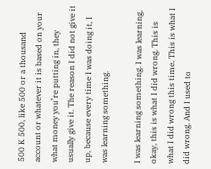500 K 500, like 500 or a thousand account or whatever it is based on your what money you’re putting in, they usually give it. The reason I did not give it up, because every time I was doing it, I was learning something.

I was learning something. I was learning, okay, this is what I did wrong. This is what I did wrong this time. This is what I did wrong. And I used to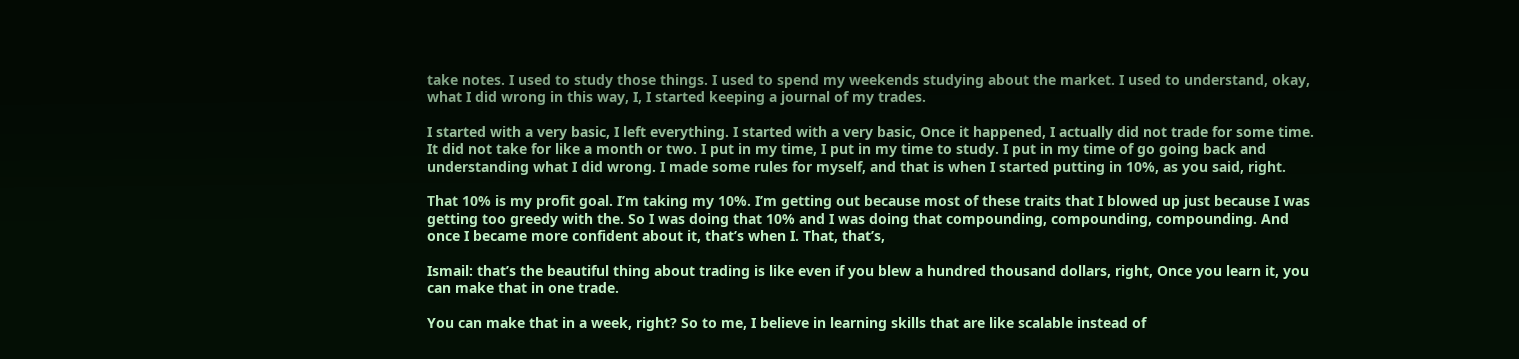take notes. I used to study those things. I used to spend my weekends studying about the market. I used to understand, okay, what I did wrong in this way, I, I started keeping a journal of my trades.

I started with a very basic, I left everything. I started with a very basic, Once it happened, I actually did not trade for some time. It did not take for like a month or two. I put in my time, I put in my time to study. I put in my time of go going back and understanding what I did wrong. I made some rules for myself, and that is when I started putting in 10%, as you said, right.

That 10% is my profit goal. I’m taking my 10%. I’m getting out because most of these traits that I blowed up just because I was getting too greedy with the. So I was doing that 10% and I was doing that compounding, compounding, compounding. And once I became more confident about it, that’s when I. That, that’s,

Ismail: that’s the beautiful thing about trading is like even if you blew a hundred thousand dollars, right, Once you learn it, you can make that in one trade.

You can make that in a week, right? So to me, I believe in learning skills that are like scalable instead of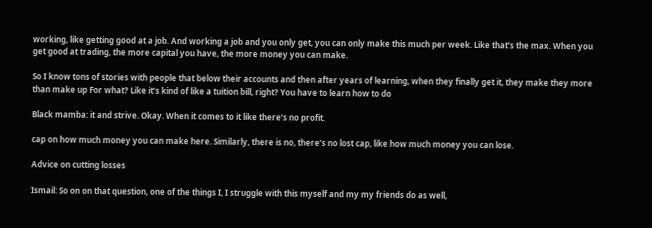working, like getting good at a job. And working a job and you only get, you can only make this much per week. Like that’s the max. When you get good at trading, the more capital you have, the more money you can make.

So I know tons of stories with people that below their accounts and then after years of learning, when they finally get it, they make they more than make up For what? Like it’s kind of like a tuition bill, right? You have to learn how to do

Black mamba: it and strive. Okay. When it comes to it like there’s no profit.

cap on how much money you can make here. Similarly, there is no, there’s no lost cap, like how much money you can lose.

Advice on cutting losses

Ismail: So on on that question, one of the things I, I struggle with this myself and my my friends do as well,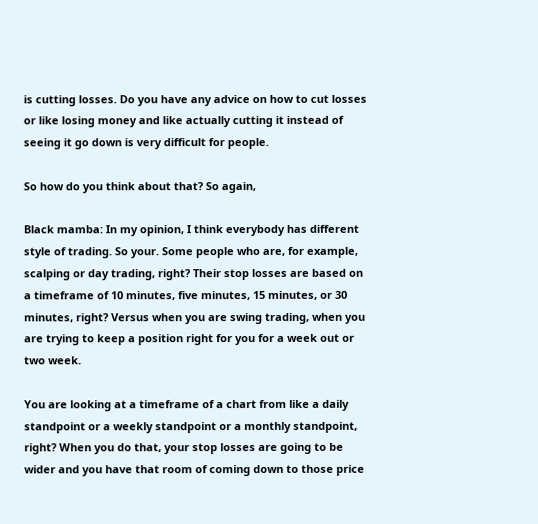is cutting losses. Do you have any advice on how to cut losses or like losing money and like actually cutting it instead of seeing it go down is very difficult for people.

So how do you think about that? So again,

Black mamba: In my opinion, I think everybody has different style of trading. So your. Some people who are, for example, scalping or day trading, right? Their stop losses are based on a timeframe of 10 minutes, five minutes, 15 minutes, or 30 minutes, right? Versus when you are swing trading, when you are trying to keep a position right for you for a week out or two week.

You are looking at a timeframe of a chart from like a daily standpoint or a weekly standpoint or a monthly standpoint, right? When you do that, your stop losses are going to be wider and you have that room of coming down to those price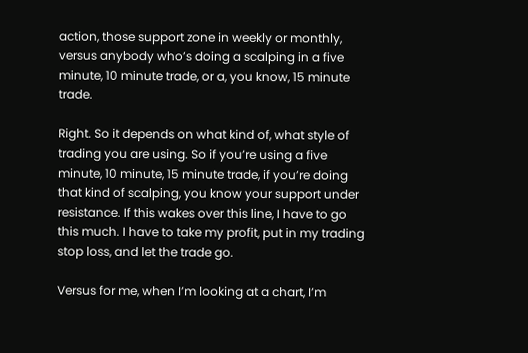action, those support zone in weekly or monthly, versus anybody who’s doing a scalping in a five minute, 10 minute trade, or a, you know, 15 minute trade.

Right. So it depends on what kind of, what style of trading you are using. So if you’re using a five minute, 10 minute, 15 minute trade, if you’re doing that kind of scalping, you know your support under resistance. If this wakes over this line, I have to go this much. I have to take my profit, put in my trading stop loss, and let the trade go.

Versus for me, when I’m looking at a chart, I’m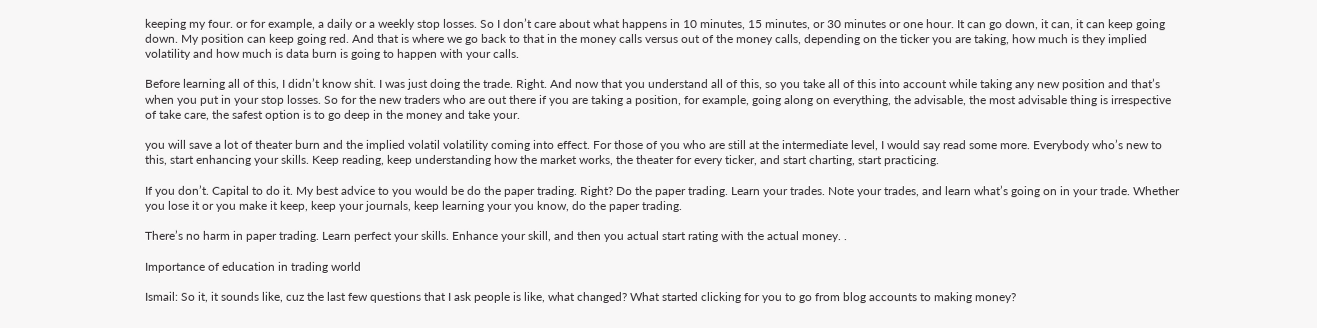keeping my four. or for example, a daily or a weekly stop losses. So I don’t care about what happens in 10 minutes, 15 minutes, or 30 minutes or one hour. It can go down, it can, it can keep going down. My position can keep going red. And that is where we go back to that in the money calls versus out of the money calls, depending on the ticker you are taking, how much is they implied volatility and how much is data burn is going to happen with your calls.

Before learning all of this, I didn’t know shit. I was just doing the trade. Right. And now that you understand all of this, so you take all of this into account while taking any new position and that’s when you put in your stop losses. So for the new traders who are out there if you are taking a position, for example, going along on everything, the advisable, the most advisable thing is irrespective of take care, the safest option is to go deep in the money and take your.

you will save a lot of theater burn and the implied volatil volatility coming into effect. For those of you who are still at the intermediate level, I would say read some more. Everybody who’s new to this, start enhancing your skills. Keep reading, keep understanding how the market works, the theater for every ticker, and start charting, start practicing.

If you don’t. Capital to do it. My best advice to you would be do the paper trading. Right? Do the paper trading. Learn your trades. Note your trades, and learn what’s going on in your trade. Whether you lose it or you make it keep, keep your journals, keep learning your you know, do the paper trading.

There’s no harm in paper trading. Learn perfect your skills. Enhance your skill, and then you actual start rating with the actual money. .

Importance of education in trading world

Ismail: So it, it sounds like, cuz the last few questions that I ask people is like, what changed? What started clicking for you to go from blog accounts to making money?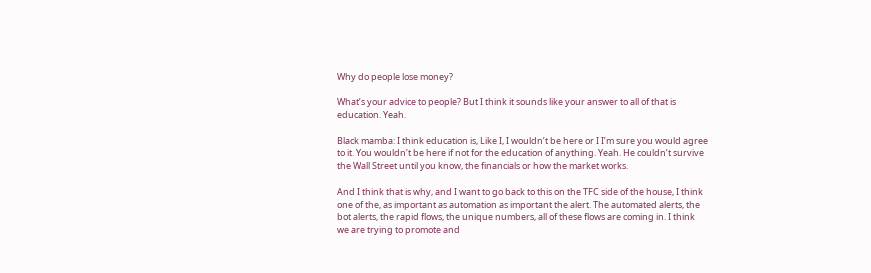Why do people lose money?

What’s your advice to people? But I think it sounds like your answer to all of that is education. Yeah.

Black mamba: I think education is, Like I, I wouldn’t be here or I I’m sure you would agree to it. You wouldn’t be here if not for the education of anything. Yeah. He couldn’t survive the Wall Street until you know, the financials or how the market works.

And I think that is why, and I want to go back to this on the TFC side of the house, I think one of the, as important as automation as important the alert. The automated alerts, the bot alerts, the rapid flows, the unique numbers, all of these flows are coming in. I think we are trying to promote and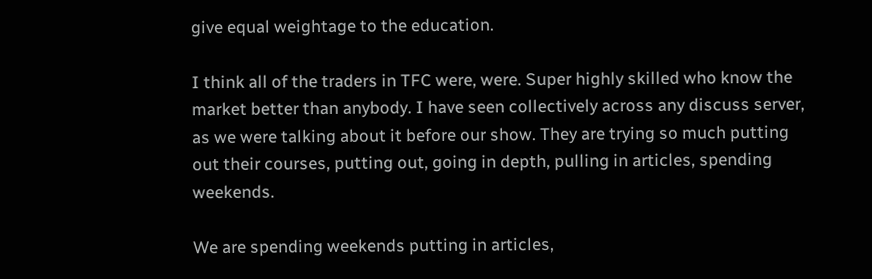give equal weightage to the education.

I think all of the traders in TFC were, were. Super highly skilled who know the market better than anybody. I have seen collectively across any discuss server, as we were talking about it before our show. They are trying so much putting out their courses, putting out, going in depth, pulling in articles, spending weekends.

We are spending weekends putting in articles,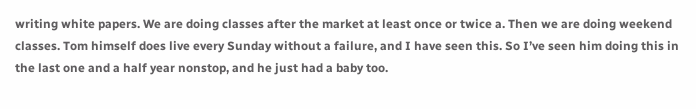writing white papers. We are doing classes after the market at least once or twice a. Then we are doing weekend classes. Tom himself does live every Sunday without a failure, and I have seen this. So I’ve seen him doing this in the last one and a half year nonstop, and he just had a baby too.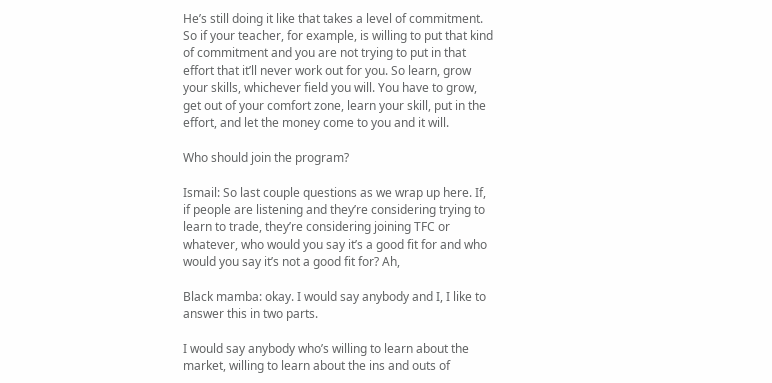He’s still doing it like that takes a level of commitment. So if your teacher, for example, is willing to put that kind of commitment and you are not trying to put in that effort that it’ll never work out for you. So learn, grow your skills, whichever field you will. You have to grow, get out of your comfort zone, learn your skill, put in the effort, and let the money come to you and it will.

Who should join the program?

Ismail: So last couple questions as we wrap up here. If, if people are listening and they’re considering trying to learn to trade, they’re considering joining TFC or whatever, who would you say it’s a good fit for and who would you say it’s not a good fit for? Ah,

Black mamba: okay. I would say anybody and I, I like to answer this in two parts.

I would say anybody who’s willing to learn about the market, willing to learn about the ins and outs of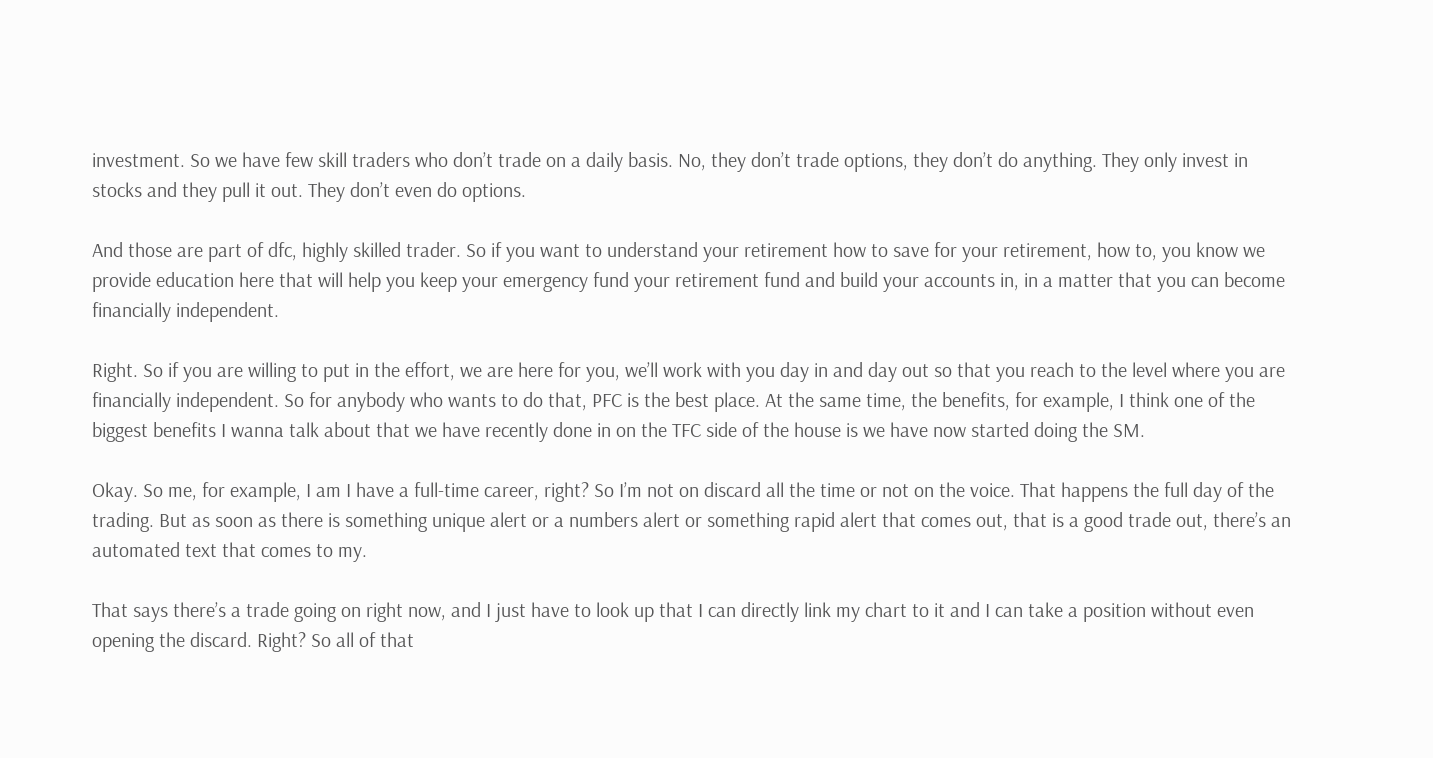investment. So we have few skill traders who don’t trade on a daily basis. No, they don’t trade options, they don’t do anything. They only invest in stocks and they pull it out. They don’t even do options.

And those are part of dfc, highly skilled trader. So if you want to understand your retirement how to save for your retirement, how to, you know we provide education here that will help you keep your emergency fund your retirement fund and build your accounts in, in a matter that you can become financially independent.

Right. So if you are willing to put in the effort, we are here for you, we’ll work with you day in and day out so that you reach to the level where you are financially independent. So for anybody who wants to do that, PFC is the best place. At the same time, the benefits, for example, I think one of the biggest benefits I wanna talk about that we have recently done in on the TFC side of the house is we have now started doing the SM.

Okay. So me, for example, I am I have a full-time career, right? So I’m not on discard all the time or not on the voice. That happens the full day of the trading. But as soon as there is something unique alert or a numbers alert or something rapid alert that comes out, that is a good trade out, there’s an automated text that comes to my.

That says there’s a trade going on right now, and I just have to look up that I can directly link my chart to it and I can take a position without even opening the discard. Right? So all of that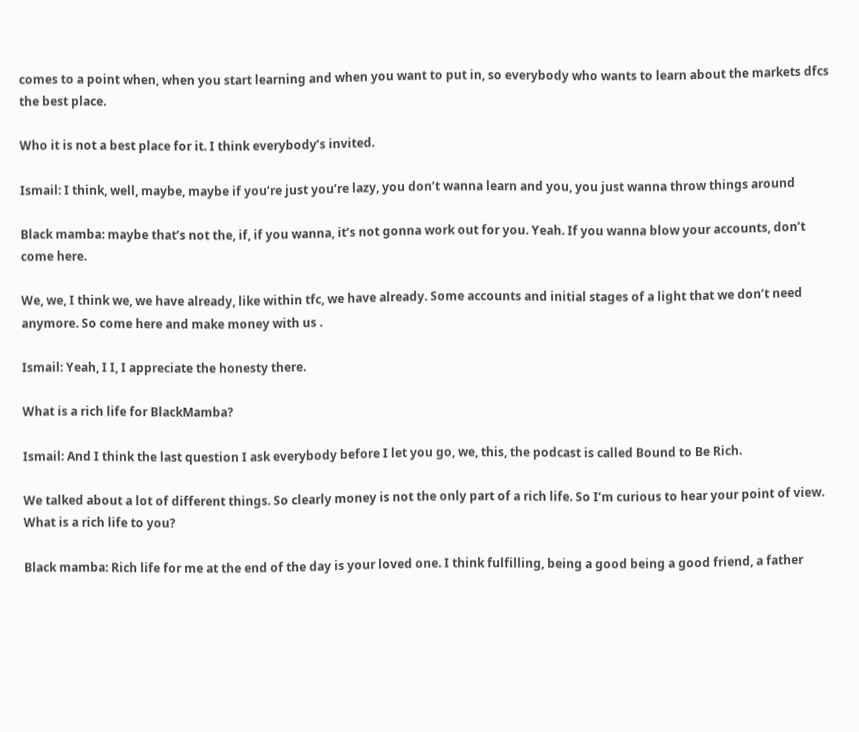comes to a point when, when you start learning and when you want to put in, so everybody who wants to learn about the markets dfcs the best place.

Who it is not a best place for it. I think everybody’s invited.

Ismail: I think, well, maybe, maybe if you’re just you’re lazy, you don’t wanna learn and you, you just wanna throw things around

Black mamba: maybe that’s not the, if, if you wanna, it’s not gonna work out for you. Yeah. If you wanna blow your accounts, don’t come here.

We, we, I think we, we have already, like within tfc, we have already. Some accounts and initial stages of a light that we don’t need anymore. So come here and make money with us .

Ismail: Yeah, I I, I appreciate the honesty there.

What is a rich life for BlackMamba?

Ismail: And I think the last question I ask everybody before I let you go, we, this, the podcast is called Bound to Be Rich.

We talked about a lot of different things. So clearly money is not the only part of a rich life. So I’m curious to hear your point of view. What is a rich life to you?

Black mamba: Rich life for me at the end of the day is your loved one. I think fulfilling, being a good being a good friend, a father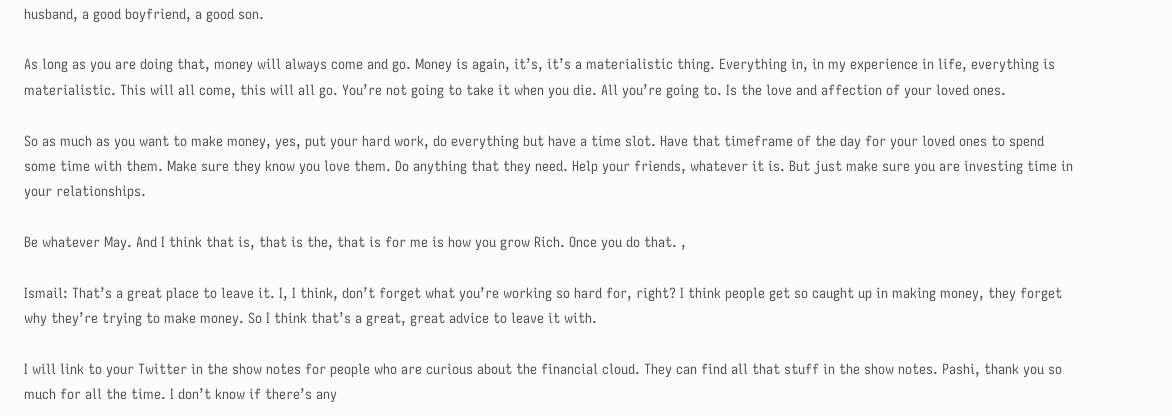husband, a good boyfriend, a good son.

As long as you are doing that, money will always come and go. Money is again, it’s, it’s a materialistic thing. Everything in, in my experience in life, everything is materialistic. This will all come, this will all go. You’re not going to take it when you die. All you’re going to. Is the love and affection of your loved ones.

So as much as you want to make money, yes, put your hard work, do everything but have a time slot. Have that timeframe of the day for your loved ones to spend some time with them. Make sure they know you love them. Do anything that they need. Help your friends, whatever it is. But just make sure you are investing time in your relationships.

Be whatever May. And I think that is, that is the, that is for me is how you grow Rich. Once you do that. ,

Ismail: That’s a great place to leave it. I, I think, don’t forget what you’re working so hard for, right? I think people get so caught up in making money, they forget why they’re trying to make money. So I think that’s a great, great advice to leave it with.

I will link to your Twitter in the show notes for people who are curious about the financial cloud. They can find all that stuff in the show notes. Pashi, thank you so much for all the time. I don’t know if there’s any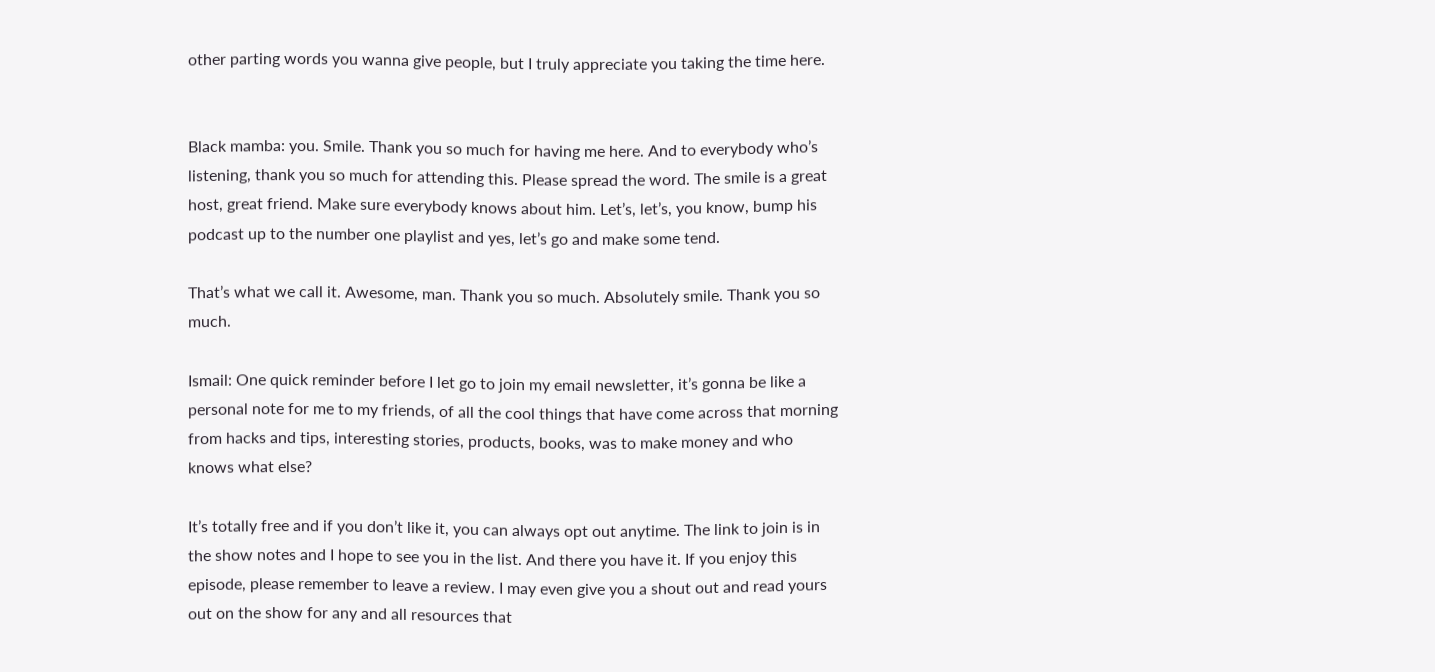other parting words you wanna give people, but I truly appreciate you taking the time here.


Black mamba: you. Smile. Thank you so much for having me here. And to everybody who’s listening, thank you so much for attending this. Please spread the word. The smile is a great host, great friend. Make sure everybody knows about him. Let’s, let’s, you know, bump his podcast up to the number one playlist and yes, let’s go and make some tend.

That’s what we call it. Awesome, man. Thank you so much. Absolutely smile. Thank you so much.

Ismail: One quick reminder before I let go to join my email newsletter, it’s gonna be like a personal note for me to my friends, of all the cool things that have come across that morning from hacks and tips, interesting stories, products, books, was to make money and who knows what else?

It’s totally free and if you don’t like it, you can always opt out anytime. The link to join is in the show notes and I hope to see you in the list. And there you have it. If you enjoy this episode, please remember to leave a review. I may even give you a shout out and read yours out on the show for any and all resources that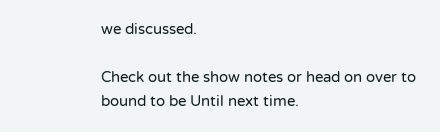we discussed.

Check out the show notes or head on over to bound to be Until next time.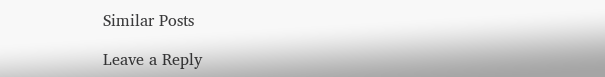Similar Posts

Leave a Reply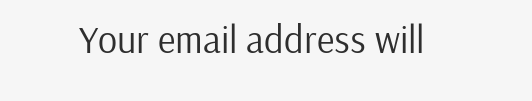Your email address will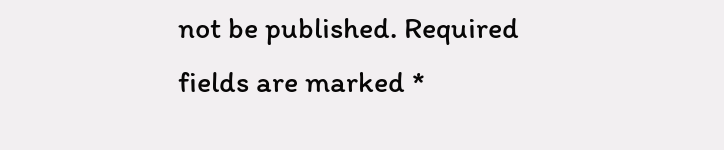not be published. Required fields are marked *